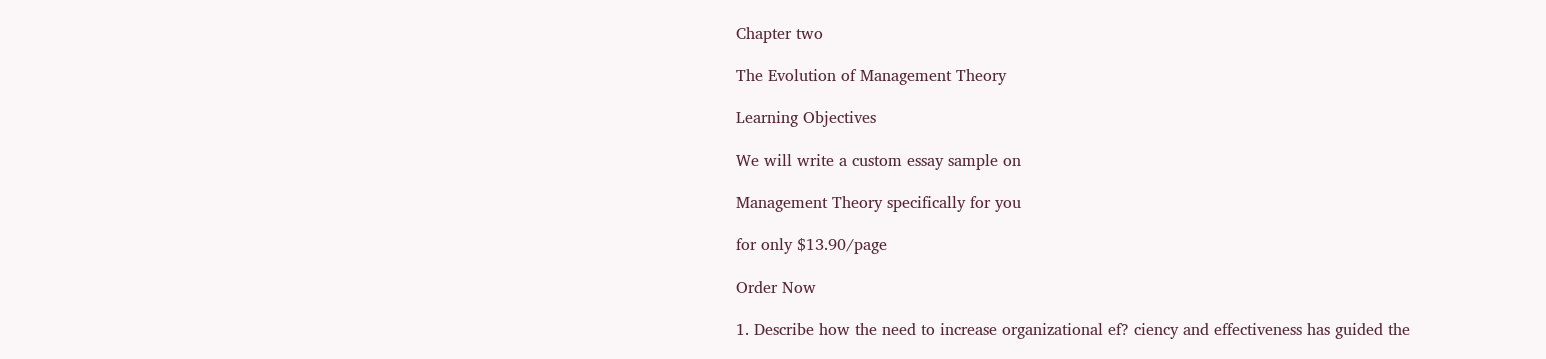Chapter two

The Evolution of Management Theory

Learning Objectives

We will write a custom essay sample on

Management Theory specifically for you

for only $13.90/page

Order Now

1. Describe how the need to increase organizational ef? ciency and effectiveness has guided the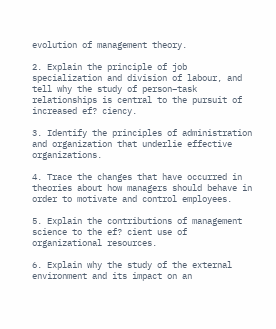evolution of management theory.

2. Explain the principle of job specialization and division of labour, and tell why the study of person–task relationships is central to the pursuit of increased ef? ciency.

3. Identify the principles of administration and organization that underlie effective organizations.

4. Trace the changes that have occurred in theories about how managers should behave in order to motivate and control employees.

5. Explain the contributions of management science to the ef? cient use of organizational resources.

6. Explain why the study of the external environment and its impact on an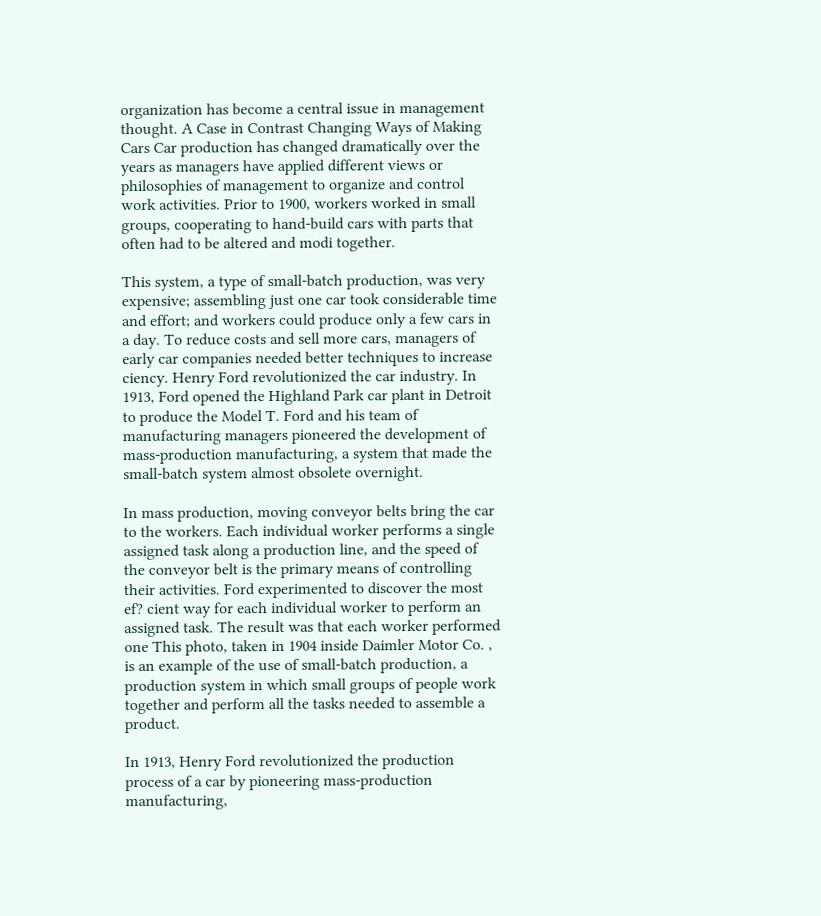organization has become a central issue in management thought. A Case in Contrast Changing Ways of Making Cars Car production has changed dramatically over the years as managers have applied different views or philosophies of management to organize and control work activities. Prior to 1900, workers worked in small groups, cooperating to hand-build cars with parts that often had to be altered and modi together.

This system, a type of small-batch production, was very expensive; assembling just one car took considerable time and effort; and workers could produce only a few cars in a day. To reduce costs and sell more cars, managers of early car companies needed better techniques to increase ciency. Henry Ford revolutionized the car industry. In 1913, Ford opened the Highland Park car plant in Detroit to produce the Model T. Ford and his team of manufacturing managers pioneered the development of mass-production manufacturing, a system that made the small-batch system almost obsolete overnight.

In mass production, moving conveyor belts bring the car to the workers. Each individual worker performs a single assigned task along a production line, and the speed of the conveyor belt is the primary means of controlling their activities. Ford experimented to discover the most ef? cient way for each individual worker to perform an assigned task. The result was that each worker performed one This photo, taken in 1904 inside Daimler Motor Co. , is an example of the use of small-batch production, a production system in which small groups of people work together and perform all the tasks needed to assemble a product.

In 1913, Henry Ford revolutionized the production process of a car by pioneering mass-production manufacturing,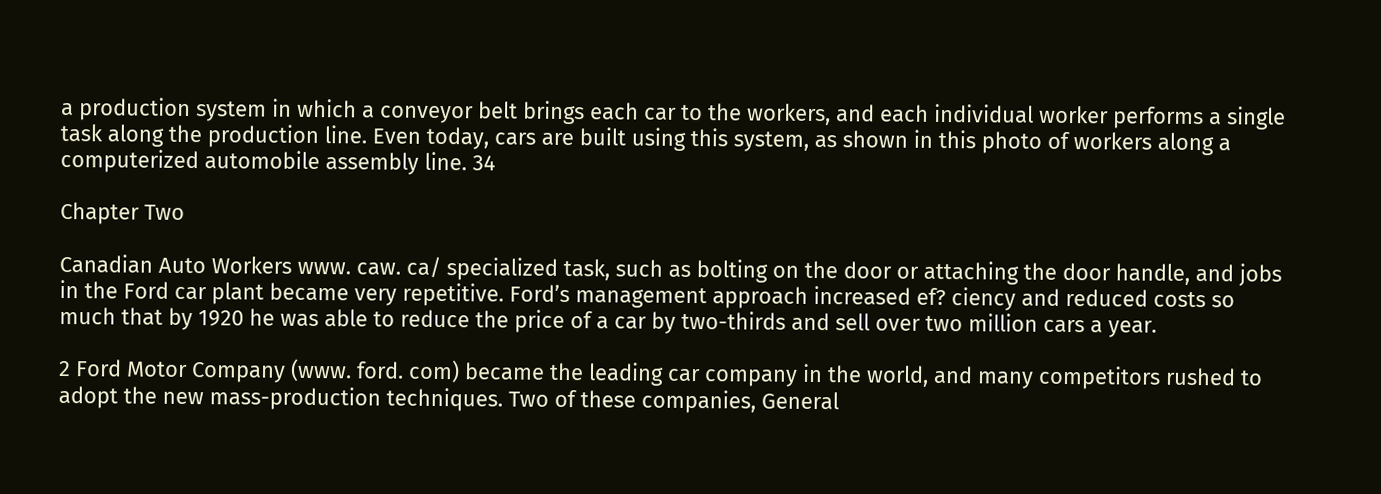a production system in which a conveyor belt brings each car to the workers, and each individual worker performs a single task along the production line. Even today, cars are built using this system, as shown in this photo of workers along a computerized automobile assembly line. 34

Chapter Two

Canadian Auto Workers www. caw. ca/ specialized task, such as bolting on the door or attaching the door handle, and jobs in the Ford car plant became very repetitive. Ford’s management approach increased ef? ciency and reduced costs so much that by 1920 he was able to reduce the price of a car by two-thirds and sell over two million cars a year.

2 Ford Motor Company (www. ford. com) became the leading car company in the world, and many competitors rushed to adopt the new mass-production techniques. Two of these companies, General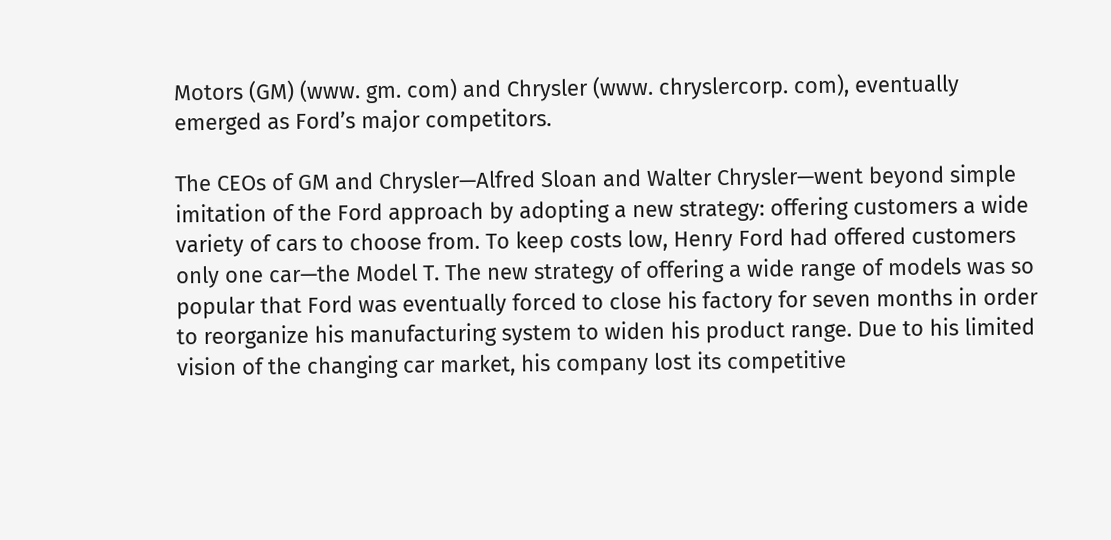Motors (GM) (www. gm. com) and Chrysler (www. chryslercorp. com), eventually emerged as Ford’s major competitors.

The CEOs of GM and Chrysler—Alfred Sloan and Walter Chrysler—went beyond simple imitation of the Ford approach by adopting a new strategy: offering customers a wide variety of cars to choose from. To keep costs low, Henry Ford had offered customers only one car—the Model T. The new strategy of offering a wide range of models was so popular that Ford was eventually forced to close his factory for seven months in order to reorganize his manufacturing system to widen his product range. Due to his limited vision of the changing car market, his company lost its competitive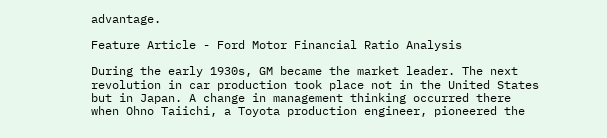advantage.

Feature Article - Ford Motor Financial Ratio Analysis

During the early 1930s, GM became the market leader. The next revolution in car production took place not in the United States but in Japan. A change in management thinking occurred there when Ohno Taiichi, a Toyota production engineer, pioneered the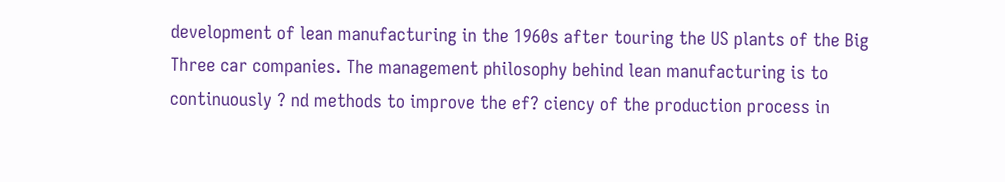development of lean manufacturing in the 1960s after touring the US plants of the Big Three car companies. The management philosophy behind lean manufacturing is to continuously ? nd methods to improve the ef? ciency of the production process in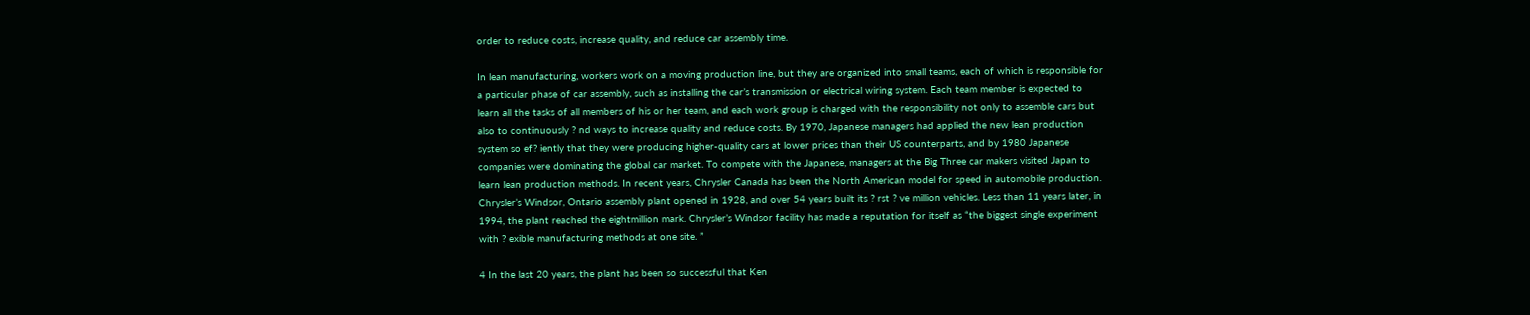order to reduce costs, increase quality, and reduce car assembly time.

In lean manufacturing, workers work on a moving production line, but they are organized into small teams, each of which is responsible for a particular phase of car assembly, such as installing the car’s transmission or electrical wiring system. Each team member is expected to learn all the tasks of all members of his or her team, and each work group is charged with the responsibility not only to assemble cars but also to continuously ? nd ways to increase quality and reduce costs. By 1970, Japanese managers had applied the new lean production system so ef? iently that they were producing higher-quality cars at lower prices than their US counterparts, and by 1980 Japanese companies were dominating the global car market. To compete with the Japanese, managers at the Big Three car makers visited Japan to learn lean production methods. In recent years, Chrysler Canada has been the North American model for speed in automobile production. Chrysler’s Windsor, Ontario assembly plant opened in 1928, and over 54 years built its ? rst ? ve million vehicles. Less than 11 years later, in 1994, the plant reached the eightmillion mark. Chrysler’s Windsor facility has made a reputation for itself as “the biggest single experiment with ? exible manufacturing methods at one site. ”

4 In the last 20 years, the plant has been so successful that Ken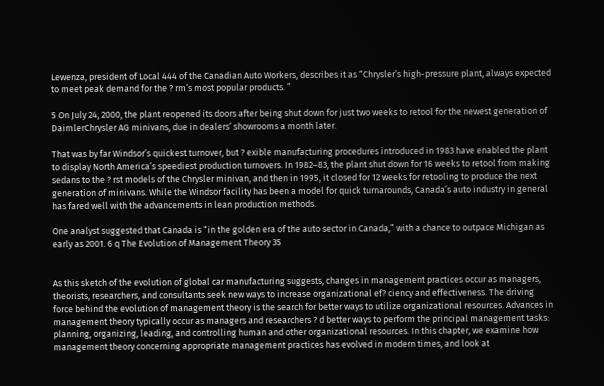Lewenza, president of Local 444 of the Canadian Auto Workers, describes it as “Chrysler’s high-pressure plant, always expected to meet peak demand for the ? rm’s most popular products. ”

5 On July 24, 2000, the plant reopened its doors after being shut down for just two weeks to retool for the newest generation of DaimlerChrysler AG minivans, due in dealers’ showrooms a month later.

That was by far Windsor’s quickest turnover, but ? exible manufacturing procedures introduced in 1983 have enabled the plant to display North America’s speediest production turnovers. In 1982–83, the plant shut down for 16 weeks to retool from making sedans to the ? rst models of the Chrysler minivan, and then in 1995, it closed for 12 weeks for retooling to produce the next generation of minivans. While the Windsor facility has been a model for quick turnarounds, Canada’s auto industry in general has fared well with the advancements in lean production methods.

One analyst suggested that Canada is “in the golden era of the auto sector in Canada,” with a chance to outpace Michigan as early as 2001. 6 q The Evolution of Management Theory 35


As this sketch of the evolution of global car manufacturing suggests, changes in management practices occur as managers, theorists, researchers, and consultants seek new ways to increase organizational ef? ciency and effectiveness. The driving force behind the evolution of management theory is the search for better ways to utilize organizational resources. Advances in management theory typically occur as managers and researchers ? d better ways to perform the principal management tasks: planning, organizing, leading, and controlling human and other organizational resources. In this chapter, we examine how management theory concerning appropriate management practices has evolved in modern times, and look at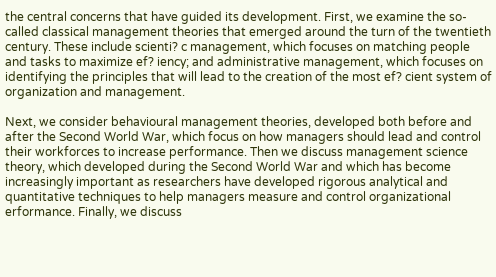the central concerns that have guided its development. First, we examine the so-called classical management theories that emerged around the turn of the twentieth century. These include scienti? c management, which focuses on matching people and tasks to maximize ef? iency; and administrative management, which focuses on identifying the principles that will lead to the creation of the most ef? cient system of organization and management.

Next, we consider behavioural management theories, developed both before and after the Second World War, which focus on how managers should lead and control their workforces to increase performance. Then we discuss management science theory, which developed during the Second World War and which has become increasingly important as researchers have developed rigorous analytical and quantitative techniques to help managers measure and control organizational erformance. Finally, we discuss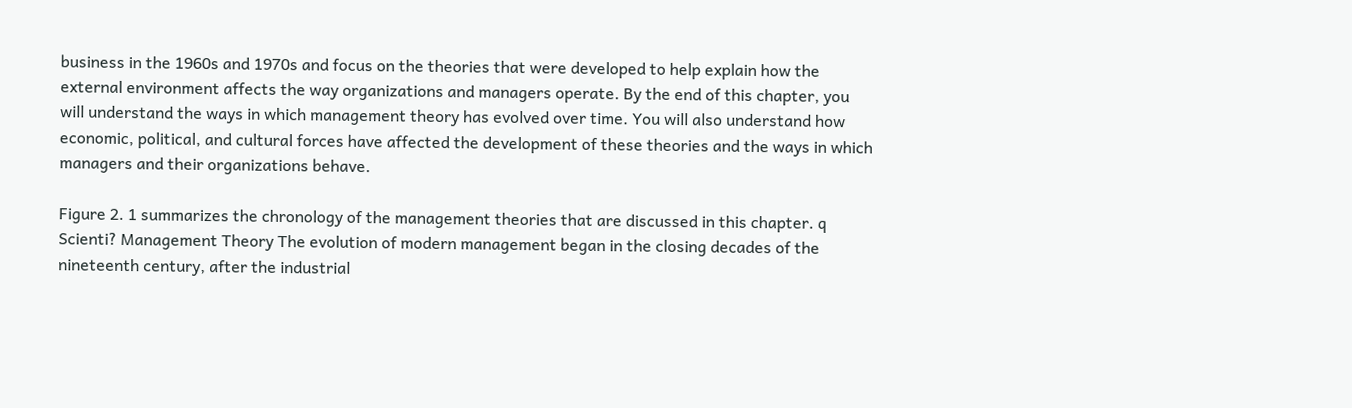business in the 1960s and 1970s and focus on the theories that were developed to help explain how the external environment affects the way organizations and managers operate. By the end of this chapter, you will understand the ways in which management theory has evolved over time. You will also understand how economic, political, and cultural forces have affected the development of these theories and the ways in which managers and their organizations behave.

Figure 2. 1 summarizes the chronology of the management theories that are discussed in this chapter. q Scienti? Management Theory The evolution of modern management began in the closing decades of the nineteenth century, after the industrial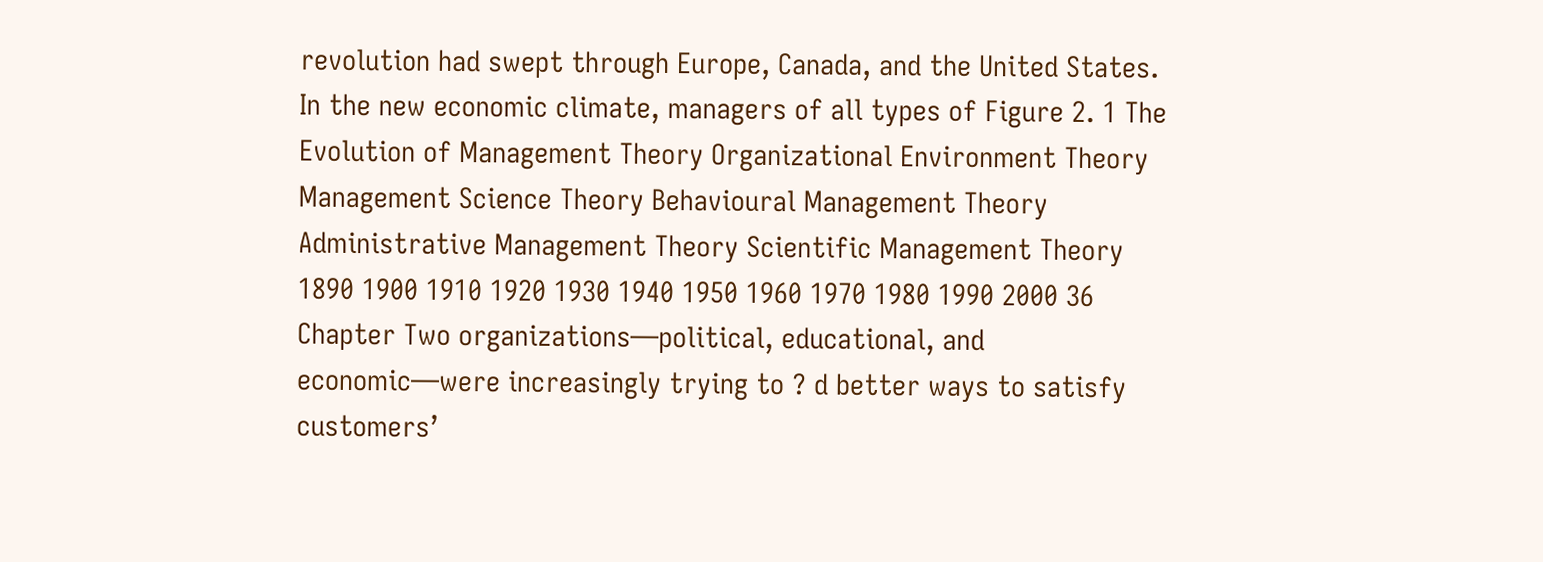revolution had swept through Europe, Canada, and the United States. In the new economic climate, managers of all types of Figure 2. 1 The Evolution of Management Theory Organizational Environment Theory Management Science Theory Behavioural Management Theory Administrative Management Theory Scientific Management Theory 1890 1900 1910 1920 1930 1940 1950 1960 1970 1980 1990 2000 36 Chapter Two organizations—political, educational, and economic—were increasingly trying to ? d better ways to satisfy customers’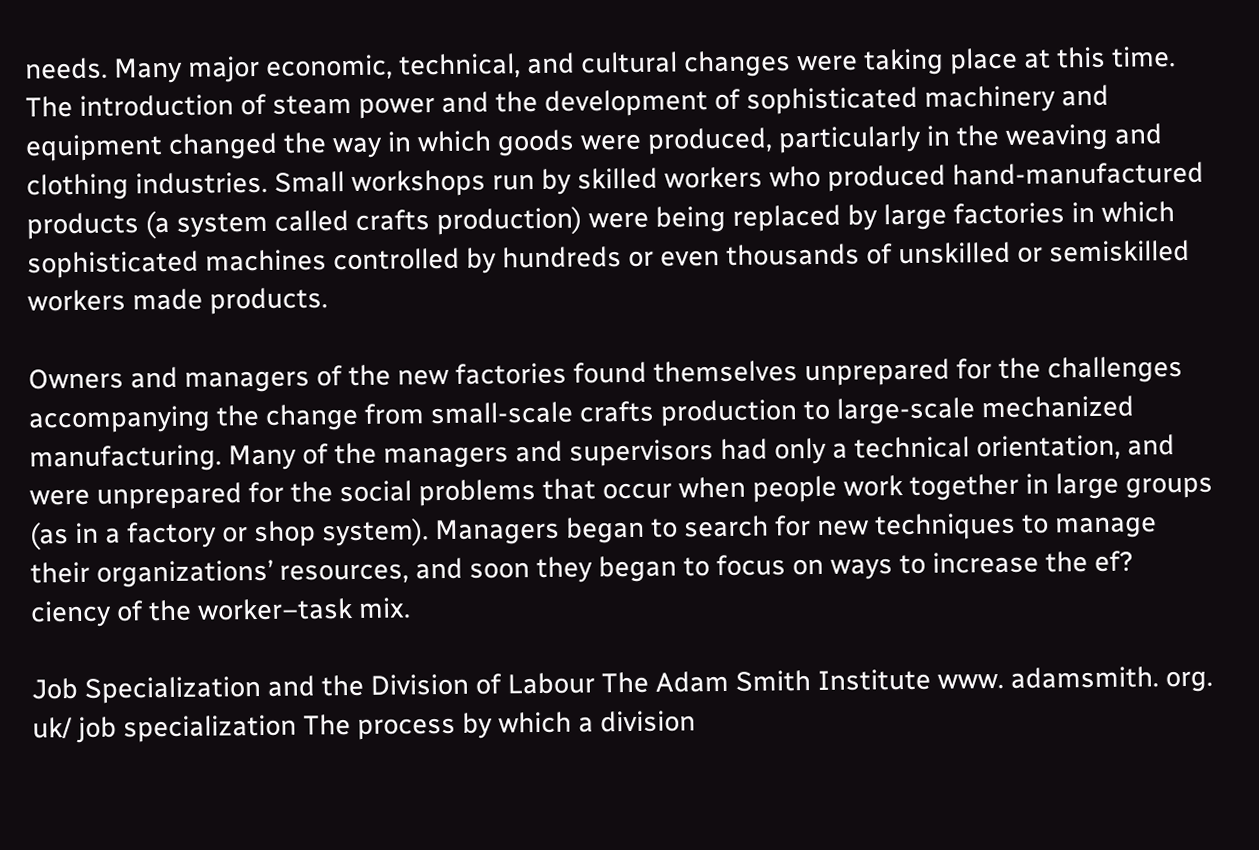needs. Many major economic, technical, and cultural changes were taking place at this time. The introduction of steam power and the development of sophisticated machinery and equipment changed the way in which goods were produced, particularly in the weaving and clothing industries. Small workshops run by skilled workers who produced hand-manufactured products (a system called crafts production) were being replaced by large factories in which sophisticated machines controlled by hundreds or even thousands of unskilled or semiskilled workers made products.

Owners and managers of the new factories found themselves unprepared for the challenges accompanying the change from small-scale crafts production to large-scale mechanized manufacturing. Many of the managers and supervisors had only a technical orientation, and were unprepared for the social problems that occur when people work together in large groups (as in a factory or shop system). Managers began to search for new techniques to manage their organizations’ resources, and soon they began to focus on ways to increase the ef? ciency of the worker–task mix.

Job Specialization and the Division of Labour The Adam Smith Institute www. adamsmith. org. uk/ job specialization The process by which a division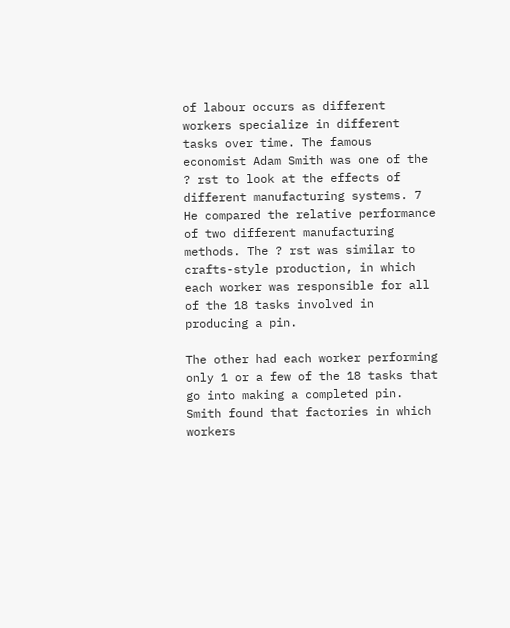of labour occurs as different workers specialize in different tasks over time. The famous economist Adam Smith was one of the ? rst to look at the effects of different manufacturing systems. 7 He compared the relative performance of two different manufacturing methods. The ? rst was similar to crafts-style production, in which each worker was responsible for all of the 18 tasks involved in producing a pin.

The other had each worker performing only 1 or a few of the 18 tasks that go into making a completed pin. Smith found that factories in which workers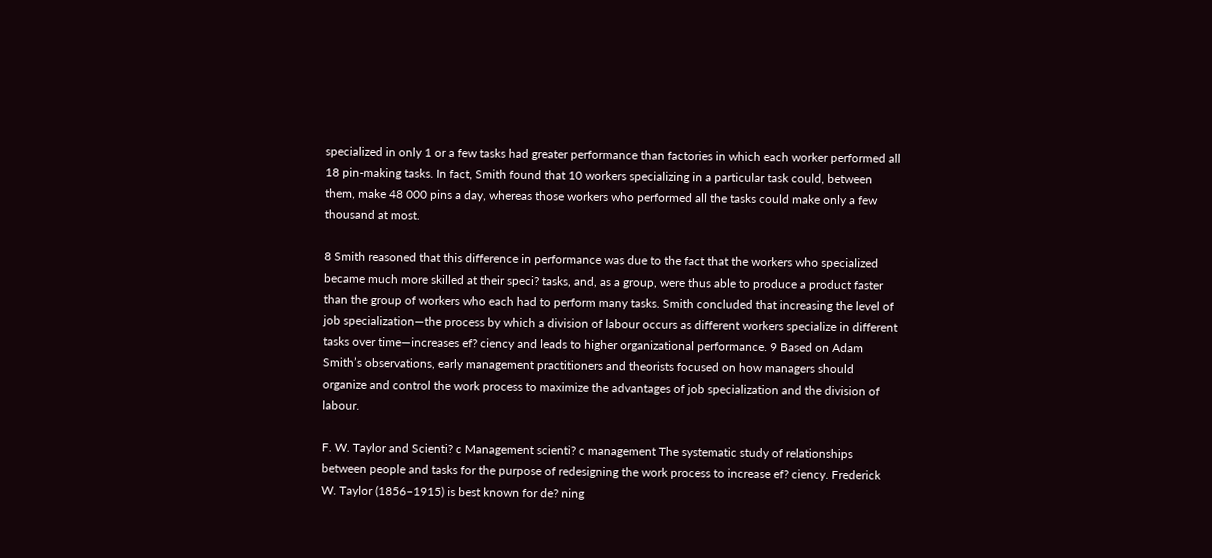specialized in only 1 or a few tasks had greater performance than factories in which each worker performed all 18 pin-making tasks. In fact, Smith found that 10 workers specializing in a particular task could, between them, make 48 000 pins a day, whereas those workers who performed all the tasks could make only a few thousand at most.

8 Smith reasoned that this difference in performance was due to the fact that the workers who specialized became much more skilled at their speci? tasks, and, as a group, were thus able to produce a product faster than the group of workers who each had to perform many tasks. Smith concluded that increasing the level of job specialization—the process by which a division of labour occurs as different workers specialize in different tasks over time—increases ef? ciency and leads to higher organizational performance. 9 Based on Adam Smith’s observations, early management practitioners and theorists focused on how managers should organize and control the work process to maximize the advantages of job specialization and the division of labour.

F. W. Taylor and Scienti? c Management scienti? c management The systematic study of relationships between people and tasks for the purpose of redesigning the work process to increase ef? ciency. Frederick W. Taylor (1856–1915) is best known for de? ning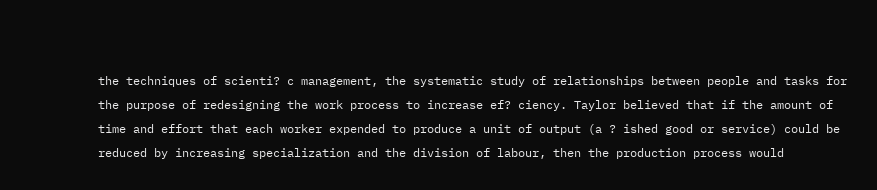the techniques of scienti? c management, the systematic study of relationships between people and tasks for the purpose of redesigning the work process to increase ef? ciency. Taylor believed that if the amount of time and effort that each worker expended to produce a unit of output (a ? ished good or service) could be reduced by increasing specialization and the division of labour, then the production process would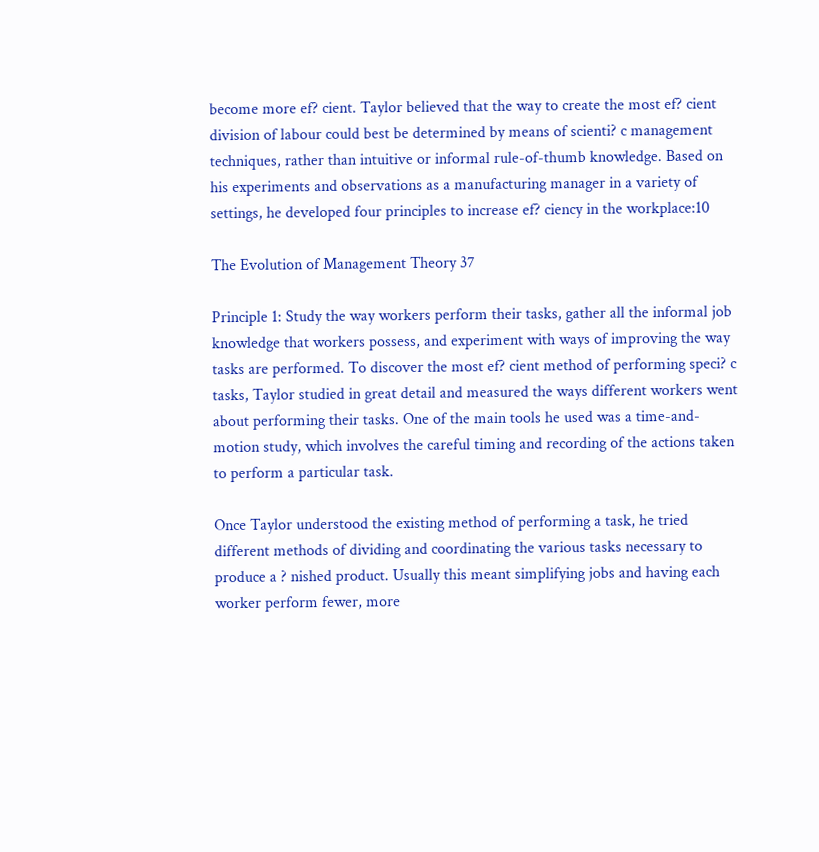become more ef? cient. Taylor believed that the way to create the most ef? cient division of labour could best be determined by means of scienti? c management techniques, rather than intuitive or informal rule-of-thumb knowledge. Based on his experiments and observations as a manufacturing manager in a variety of settings, he developed four principles to increase ef? ciency in the workplace:10

The Evolution of Management Theory 37

Principle 1: Study the way workers perform their tasks, gather all the informal job knowledge that workers possess, and experiment with ways of improving the way tasks are performed. To discover the most ef? cient method of performing speci? c tasks, Taylor studied in great detail and measured the ways different workers went about performing their tasks. One of the main tools he used was a time-and-motion study, which involves the careful timing and recording of the actions taken to perform a particular task.

Once Taylor understood the existing method of performing a task, he tried different methods of dividing and coordinating the various tasks necessary to produce a ? nished product. Usually this meant simplifying jobs and having each worker perform fewer, more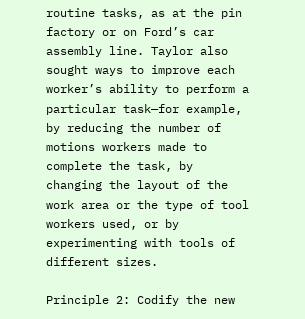routine tasks, as at the pin factory or on Ford’s car assembly line. Taylor also sought ways to improve each worker’s ability to perform a particular task—for example, by reducing the number of motions workers made to complete the task, by changing the layout of the work area or the type of tool workers used, or by experimenting with tools of different sizes.

Principle 2: Codify the new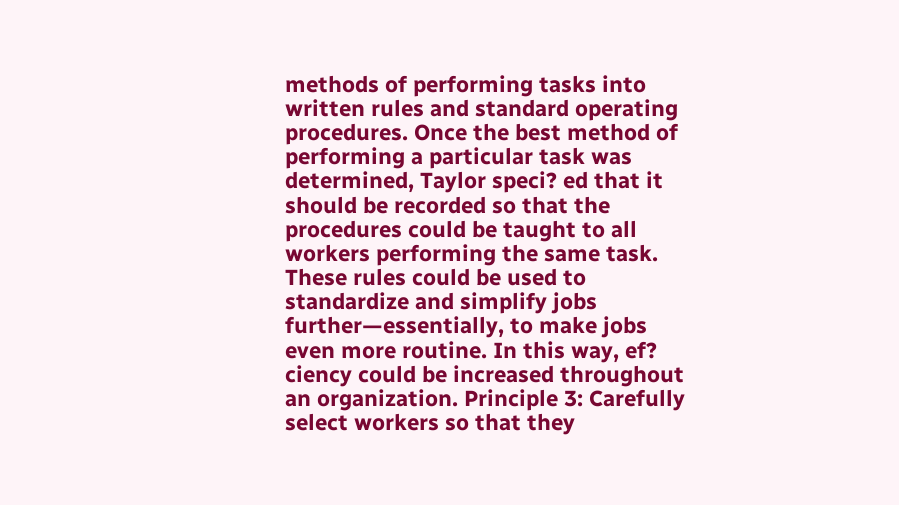methods of performing tasks into written rules and standard operating procedures. Once the best method of performing a particular task was determined, Taylor speci? ed that it should be recorded so that the procedures could be taught to all workers performing the same task. These rules could be used to standardize and simplify jobs further—essentially, to make jobs even more routine. In this way, ef? ciency could be increased throughout an organization. Principle 3: Carefully select workers so that they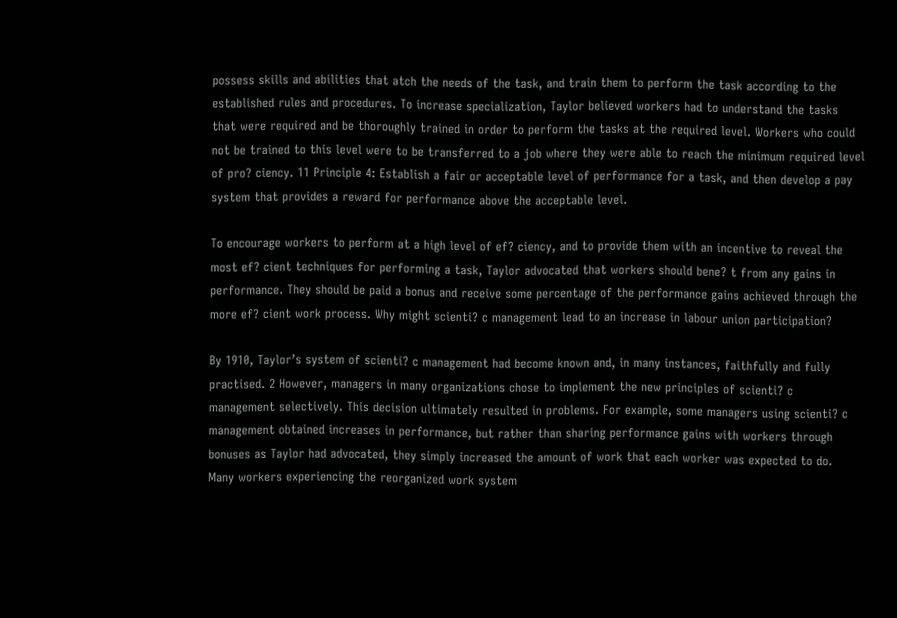possess skills and abilities that atch the needs of the task, and train them to perform the task according to the established rules and procedures. To increase specialization, Taylor believed workers had to understand the tasks that were required and be thoroughly trained in order to perform the tasks at the required level. Workers who could not be trained to this level were to be transferred to a job where they were able to reach the minimum required level of pro? ciency. 11 Principle 4: Establish a fair or acceptable level of performance for a task, and then develop a pay system that provides a reward for performance above the acceptable level.

To encourage workers to perform at a high level of ef? ciency, and to provide them with an incentive to reveal the most ef? cient techniques for performing a task, Taylor advocated that workers should bene? t from any gains in performance. They should be paid a bonus and receive some percentage of the performance gains achieved through the more ef? cient work process. Why might scienti? c management lead to an increase in labour union participation?

By 1910, Taylor’s system of scienti? c management had become known and, in many instances, faithfully and fully practised. 2 However, managers in many organizations chose to implement the new principles of scienti? c management selectively. This decision ultimately resulted in problems. For example, some managers using scienti? c management obtained increases in performance, but rather than sharing performance gains with workers through bonuses as Taylor had advocated, they simply increased the amount of work that each worker was expected to do. Many workers experiencing the reorganized work system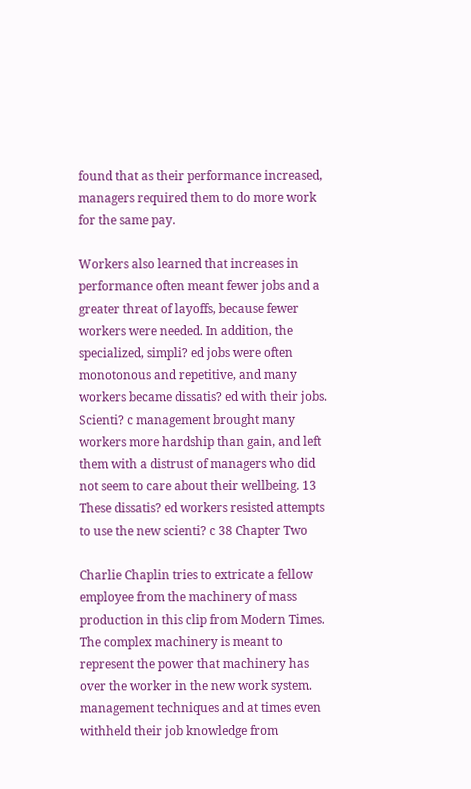found that as their performance increased, managers required them to do more work for the same pay.

Workers also learned that increases in performance often meant fewer jobs and a greater threat of layoffs, because fewer workers were needed. In addition, the specialized, simpli? ed jobs were often monotonous and repetitive, and many workers became dissatis? ed with their jobs. Scienti? c management brought many workers more hardship than gain, and left them with a distrust of managers who did not seem to care about their wellbeing. 13 These dissatis? ed workers resisted attempts to use the new scienti? c 38 Chapter Two

Charlie Chaplin tries to extricate a fellow employee from the machinery of mass production in this clip from Modern Times. The complex machinery is meant to represent the power that machinery has over the worker in the new work system. management techniques and at times even withheld their job knowledge from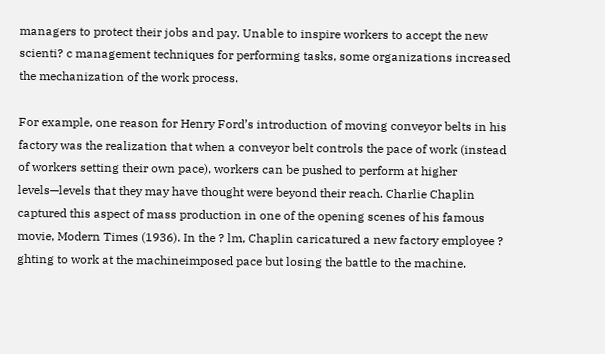managers to protect their jobs and pay. Unable to inspire workers to accept the new scienti? c management techniques for performing tasks, some organizations increased the mechanization of the work process.

For example, one reason for Henry Ford’s introduction of moving conveyor belts in his factory was the realization that when a conveyor belt controls the pace of work (instead of workers setting their own pace), workers can be pushed to perform at higher levels—levels that they may have thought were beyond their reach. Charlie Chaplin captured this aspect of mass production in one of the opening scenes of his famous movie, Modern Times (1936). In the ? lm, Chaplin caricatured a new factory employee ? ghting to work at the machineimposed pace but losing the battle to the machine.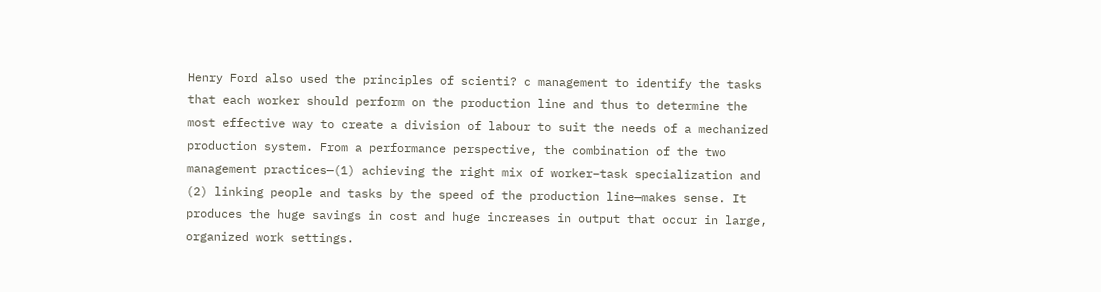Henry Ford also used the principles of scienti? c management to identify the tasks that each worker should perform on the production line and thus to determine the most effective way to create a division of labour to suit the needs of a mechanized production system. From a performance perspective, the combination of the two management practices—(1) achieving the right mix of worker–task specialization and (2) linking people and tasks by the speed of the production line—makes sense. It produces the huge savings in cost and huge increases in output that occur in large, organized work settings.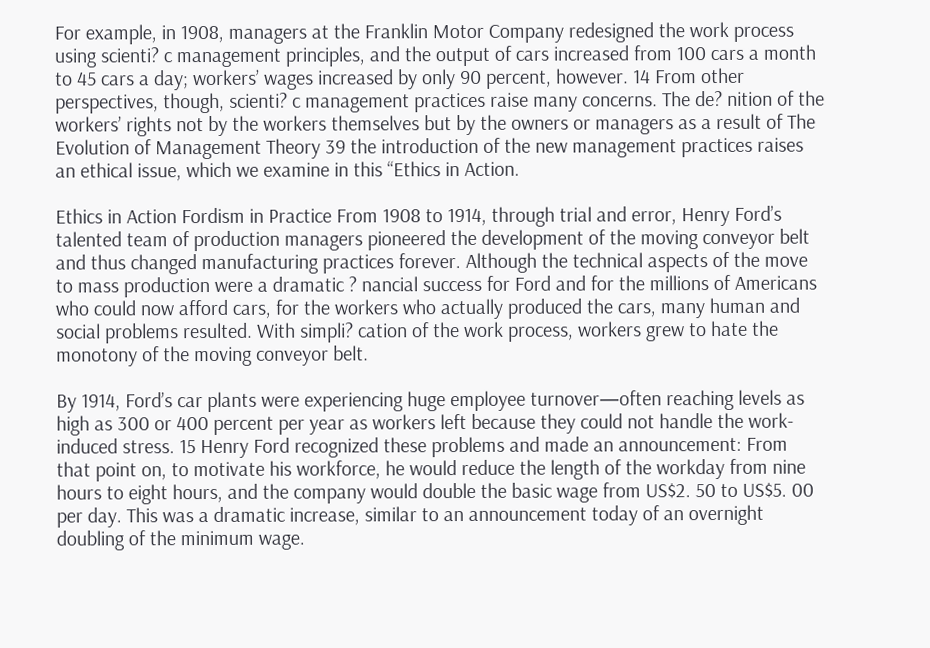For example, in 1908, managers at the Franklin Motor Company redesigned the work process using scienti? c management principles, and the output of cars increased from 100 cars a month to 45 cars a day; workers’ wages increased by only 90 percent, however. 14 From other perspectives, though, scienti? c management practices raise many concerns. The de? nition of the workers’ rights not by the workers themselves but by the owners or managers as a result of The Evolution of Management Theory 39 the introduction of the new management practices raises an ethical issue, which we examine in this “Ethics in Action.

Ethics in Action Fordism in Practice From 1908 to 1914, through trial and error, Henry Ford’s talented team of production managers pioneered the development of the moving conveyor belt and thus changed manufacturing practices forever. Although the technical aspects of the move to mass production were a dramatic ? nancial success for Ford and for the millions of Americans who could now afford cars, for the workers who actually produced the cars, many human and social problems resulted. With simpli? cation of the work process, workers grew to hate the monotony of the moving conveyor belt.

By 1914, Ford’s car plants were experiencing huge employee turnover—often reaching levels as high as 300 or 400 percent per year as workers left because they could not handle the work-induced stress. 15 Henry Ford recognized these problems and made an announcement: From that point on, to motivate his workforce, he would reduce the length of the workday from nine hours to eight hours, and the company would double the basic wage from US$2. 50 to US$5. 00 per day. This was a dramatic increase, similar to an announcement today of an overnight doubling of the minimum wage.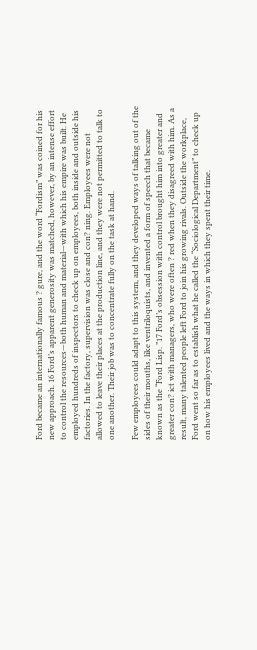Ford became an internationally famous ? gure, and the word “Fordism” was coined for his new approach. 16 Ford’s apparent generosity was matched, however, by an intense effort to control the resources—both human and material—with which his empire was built. He employed hundreds of inspectors to check up on employees, both inside and outside his factories. In the factory, supervision was close and con? ning. Employees were not allowed to leave their places at the production line, and they were not permitted to talk to one another. Their job was to concentrate fully on the task at hand.

Few employees could adapt to this system, and they developed ways of talking out of the sides of their mouths, like ventriloquists, and invented a form of speech that became known as the “Ford Lisp. ”17 Ford’s obsession with control brought him into greater and greater con? ict with managers, who were often ? red when they disagreed with him. As a result, many talented people left Ford to join his growing rivals. Outside the workplace, Ford went so far as to establish what he called the “Sociological Department” to check up on how his employees lived and the ways in which they spent their time.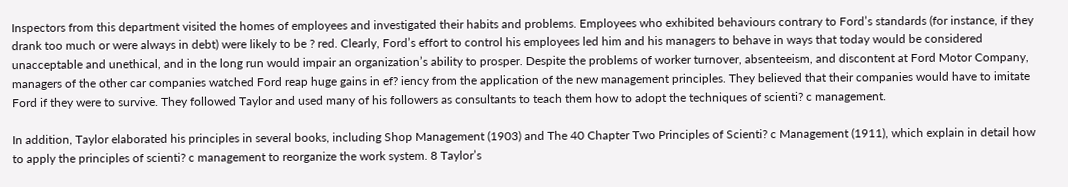Inspectors from this department visited the homes of employees and investigated their habits and problems. Employees who exhibited behaviours contrary to Ford’s standards (for instance, if they drank too much or were always in debt) were likely to be ? red. Clearly, Ford’s effort to control his employees led him and his managers to behave in ways that today would be considered unacceptable and unethical, and in the long run would impair an organization’s ability to prosper. Despite the problems of worker turnover, absenteeism, and discontent at Ford Motor Company, managers of the other car companies watched Ford reap huge gains in ef? iency from the application of the new management principles. They believed that their companies would have to imitate Ford if they were to survive. They followed Taylor and used many of his followers as consultants to teach them how to adopt the techniques of scienti? c management.

In addition, Taylor elaborated his principles in several books, including Shop Management (1903) and The 40 Chapter Two Principles of Scienti? c Management (1911), which explain in detail how to apply the principles of scienti? c management to reorganize the work system. 8 Taylor’s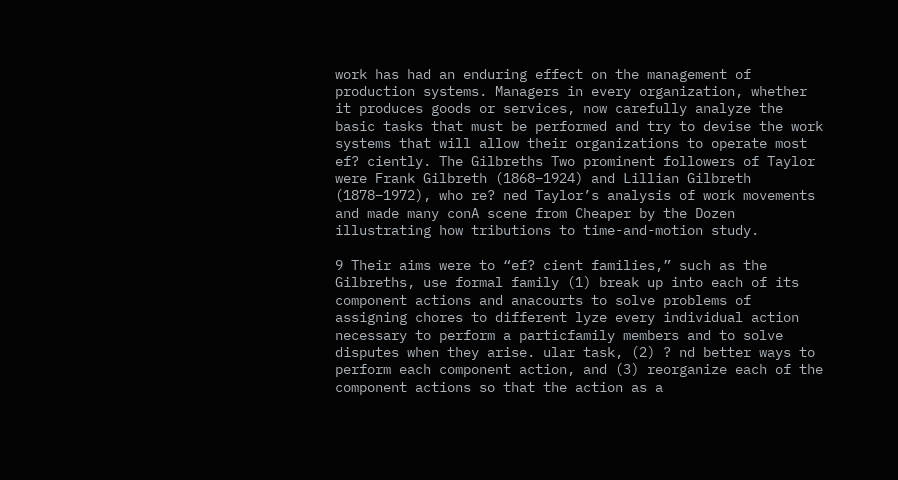work has had an enduring effect on the management of production systems. Managers in every organization, whether it produces goods or services, now carefully analyze the basic tasks that must be performed and try to devise the work systems that will allow their organizations to operate most ef? ciently. The Gilbreths Two prominent followers of Taylor were Frank Gilbreth (1868–1924) and Lillian Gilbreth (1878–1972), who re? ned Taylor’s analysis of work movements and made many conA scene from Cheaper by the Dozen illustrating how tributions to time-and-motion study.

9 Their aims were to “ef? cient families,” such as the Gilbreths, use formal family (1) break up into each of its component actions and anacourts to solve problems of assigning chores to different lyze every individual action necessary to perform a particfamily members and to solve disputes when they arise. ular task, (2) ? nd better ways to perform each component action, and (3) reorganize each of the component actions so that the action as a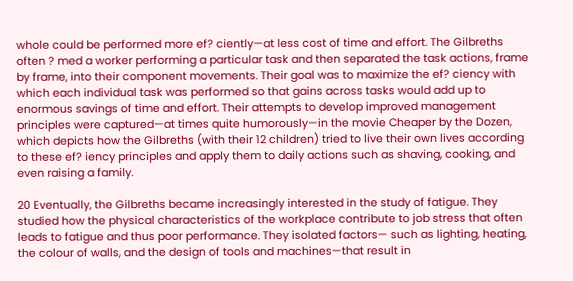whole could be performed more ef? ciently—at less cost of time and effort. The Gilbreths often ? med a worker performing a particular task and then separated the task actions, frame by frame, into their component movements. Their goal was to maximize the ef? ciency with which each individual task was performed so that gains across tasks would add up to enormous savings of time and effort. Their attempts to develop improved management principles were captured—at times quite humorously—in the movie Cheaper by the Dozen, which depicts how the Gilbreths (with their 12 children) tried to live their own lives according to these ef? iency principles and apply them to daily actions such as shaving, cooking, and even raising a family.

20 Eventually, the Gilbreths became increasingly interested in the study of fatigue. They studied how the physical characteristics of the workplace contribute to job stress that often leads to fatigue and thus poor performance. They isolated factors— such as lighting, heating, the colour of walls, and the design of tools and machines—that result in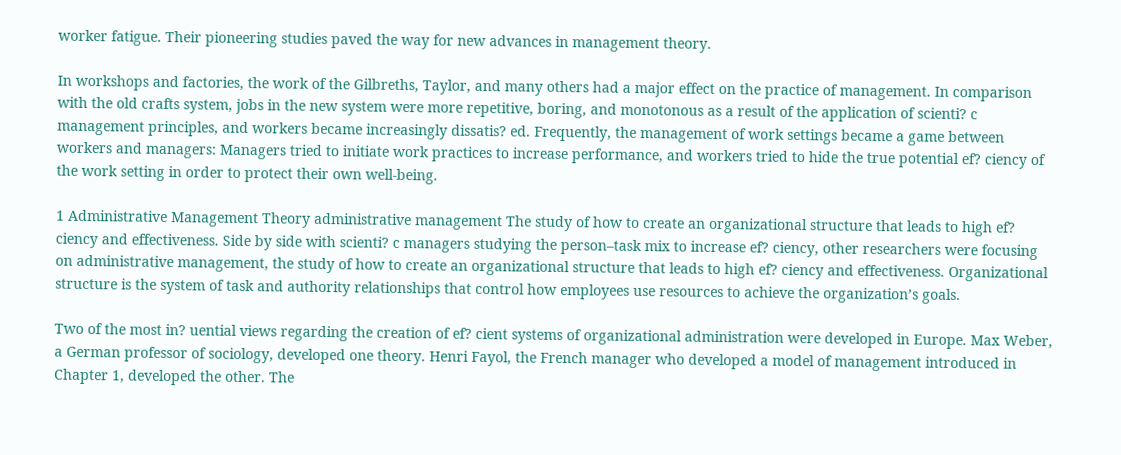worker fatigue. Their pioneering studies paved the way for new advances in management theory.

In workshops and factories, the work of the Gilbreths, Taylor, and many others had a major effect on the practice of management. In comparison with the old crafts system, jobs in the new system were more repetitive, boring, and monotonous as a result of the application of scienti? c management principles, and workers became increasingly dissatis? ed. Frequently, the management of work settings became a game between workers and managers: Managers tried to initiate work practices to increase performance, and workers tried to hide the true potential ef? ciency of the work setting in order to protect their own well-being.

1 Administrative Management Theory administrative management The study of how to create an organizational structure that leads to high ef? ciency and effectiveness. Side by side with scienti? c managers studying the person–task mix to increase ef? ciency, other researchers were focusing on administrative management, the study of how to create an organizational structure that leads to high ef? ciency and effectiveness. Organizational structure is the system of task and authority relationships that control how employees use resources to achieve the organization’s goals.

Two of the most in? uential views regarding the creation of ef? cient systems of organizational administration were developed in Europe. Max Weber, a German professor of sociology, developed one theory. Henri Fayol, the French manager who developed a model of management introduced in Chapter 1, developed the other. The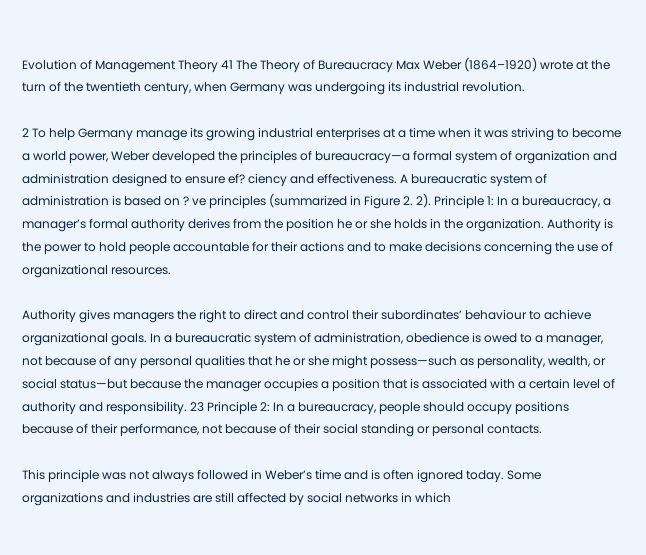Evolution of Management Theory 41 The Theory of Bureaucracy Max Weber (1864–1920) wrote at the turn of the twentieth century, when Germany was undergoing its industrial revolution.

2 To help Germany manage its growing industrial enterprises at a time when it was striving to become a world power, Weber developed the principles of bureaucracy—a formal system of organization and administration designed to ensure ef? ciency and effectiveness. A bureaucratic system of administration is based on ? ve principles (summarized in Figure 2. 2). Principle 1: In a bureaucracy, a manager’s formal authority derives from the position he or she holds in the organization. Authority is the power to hold people accountable for their actions and to make decisions concerning the use of organizational resources.

Authority gives managers the right to direct and control their subordinates’ behaviour to achieve organizational goals. In a bureaucratic system of administration, obedience is owed to a manager, not because of any personal qualities that he or she might possess—such as personality, wealth, or social status—but because the manager occupies a position that is associated with a certain level of authority and responsibility. 23 Principle 2: In a bureaucracy, people should occupy positions because of their performance, not because of their social standing or personal contacts.

This principle was not always followed in Weber’s time and is often ignored today. Some organizations and industries are still affected by social networks in which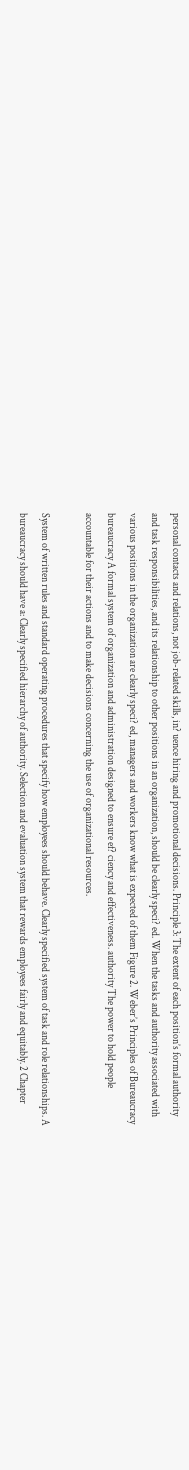personal contacts and relations, not job-related skills, in? uence hiring and promotional decisions. Principle 3: The extent of each position’s formal authority and task responsibilities, and its relationship to other positions in an organization, should be clearly speci? ed. When the tasks and authority associated with various positions in the organization are clearly speci? ed, managers and workers know what is expected of them Figure 2. Weber’s Principles of Bureaucracy bureaucracy A formal system of organization and administration designed to ensure ef? ciency and effectiveness. authority The power to hold people accountable for their actions and to make decisions concerning the use of organizational resources.

System of written rules and standard operating procedures that specify how employees should behave. Clearly specified system of task and role relationships. A bureaucracy should have a: Clearly specified hierarchy of authority. Selection and evaluation system that rewards employees fairly and equitably. 2 Chapter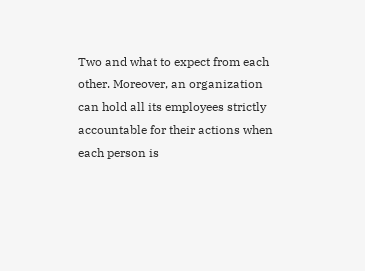Two and what to expect from each other. Moreover, an organization can hold all its employees strictly accountable for their actions when each person is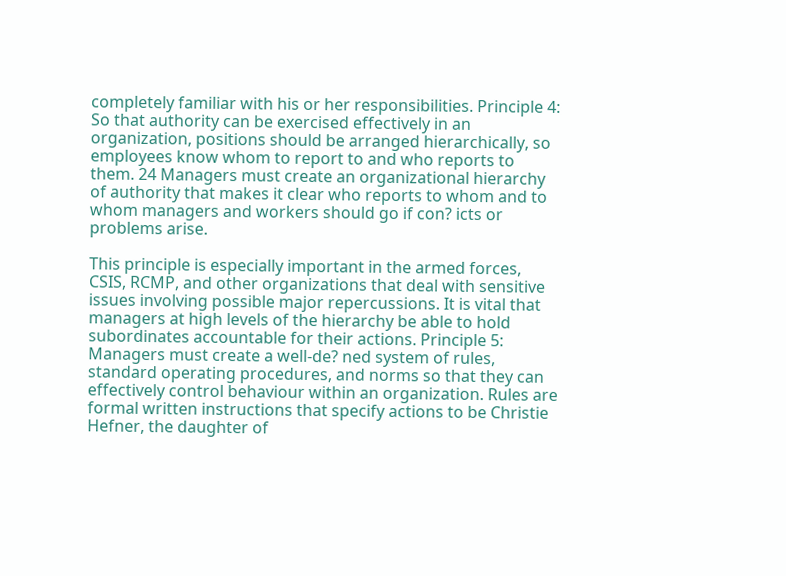completely familiar with his or her responsibilities. Principle 4: So that authority can be exercised effectively in an organization, positions should be arranged hierarchically, so employees know whom to report to and who reports to them. 24 Managers must create an organizational hierarchy of authority that makes it clear who reports to whom and to whom managers and workers should go if con? icts or problems arise.

This principle is especially important in the armed forces, CSIS, RCMP, and other organizations that deal with sensitive issues involving possible major repercussions. It is vital that managers at high levels of the hierarchy be able to hold subordinates accountable for their actions. Principle 5: Managers must create a well-de? ned system of rules, standard operating procedures, and norms so that they can effectively control behaviour within an organization. Rules are formal written instructions that specify actions to be Christie Hefner, the daughter of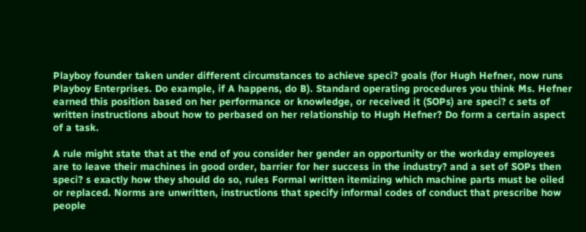Playboy founder taken under different circumstances to achieve speci? goals (for Hugh Hefner, now runs Playboy Enterprises. Do example, if A happens, do B). Standard operating procedures you think Ms. Hefner earned this position based on her performance or knowledge, or received it (SOPs) are speci? c sets of written instructions about how to perbased on her relationship to Hugh Hefner? Do form a certain aspect of a task.

A rule might state that at the end of you consider her gender an opportunity or the workday employees are to leave their machines in good order, barrier for her success in the industry? and a set of SOPs then speci? s exactly how they should do so, rules Formal written itemizing which machine parts must be oiled or replaced. Norms are unwritten, instructions that specify informal codes of conduct that prescribe how people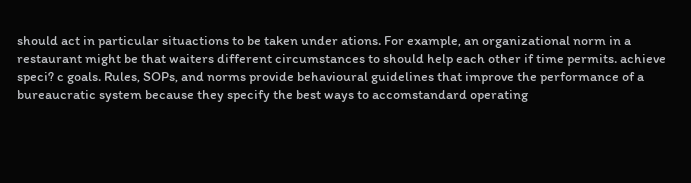should act in particular situactions to be taken under ations. For example, an organizational norm in a restaurant might be that waiters different circumstances to should help each other if time permits. achieve speci? c goals. Rules, SOPs, and norms provide behavioural guidelines that improve the performance of a bureaucratic system because they specify the best ways to accomstandard operating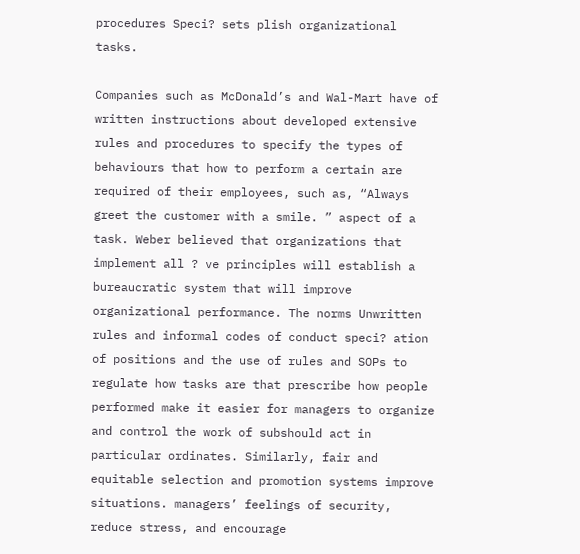procedures Speci? sets plish organizational tasks.

Companies such as McDonald’s and Wal-Mart have of written instructions about developed extensive rules and procedures to specify the types of behaviours that how to perform a certain are required of their employees, such as, “Always greet the customer with a smile. ” aspect of a task. Weber believed that organizations that implement all ? ve principles will establish a bureaucratic system that will improve organizational performance. The norms Unwritten rules and informal codes of conduct speci? ation of positions and the use of rules and SOPs to regulate how tasks are that prescribe how people performed make it easier for managers to organize and control the work of subshould act in particular ordinates. Similarly, fair and equitable selection and promotion systems improve situations. managers’ feelings of security, reduce stress, and encourage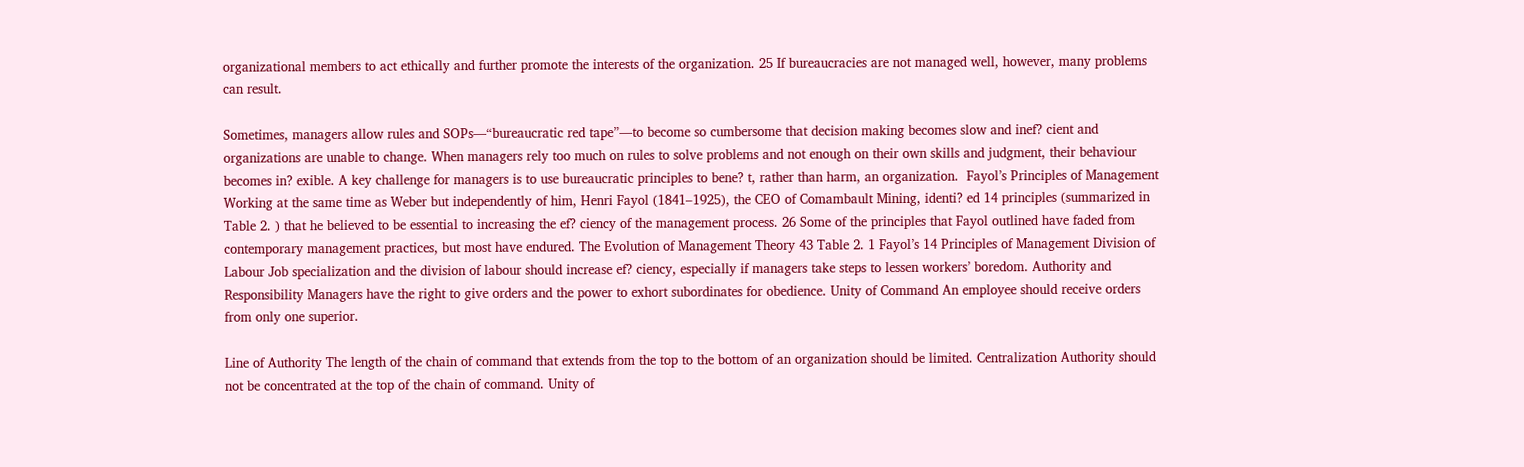organizational members to act ethically and further promote the interests of the organization. 25 If bureaucracies are not managed well, however, many problems can result.

Sometimes, managers allow rules and SOPs—“bureaucratic red tape”—to become so cumbersome that decision making becomes slow and inef? cient and organizations are unable to change. When managers rely too much on rules to solve problems and not enough on their own skills and judgment, their behaviour becomes in? exible. A key challenge for managers is to use bureaucratic principles to bene? t, rather than harm, an organization.  Fayol’s Principles of Management Working at the same time as Weber but independently of him, Henri Fayol (1841–1925), the CEO of Comambault Mining, identi? ed 14 principles (summarized in Table 2. ) that he believed to be essential to increasing the ef? ciency of the management process. 26 Some of the principles that Fayol outlined have faded from contemporary management practices, but most have endured. The Evolution of Management Theory 43 Table 2. 1 Fayol’s 14 Principles of Management Division of Labour Job specialization and the division of labour should increase ef? ciency, especially if managers take steps to lessen workers’ boredom. Authority and Responsibility Managers have the right to give orders and the power to exhort subordinates for obedience. Unity of Command An employee should receive orders from only one superior.

Line of Authority The length of the chain of command that extends from the top to the bottom of an organization should be limited. Centralization Authority should not be concentrated at the top of the chain of command. Unity of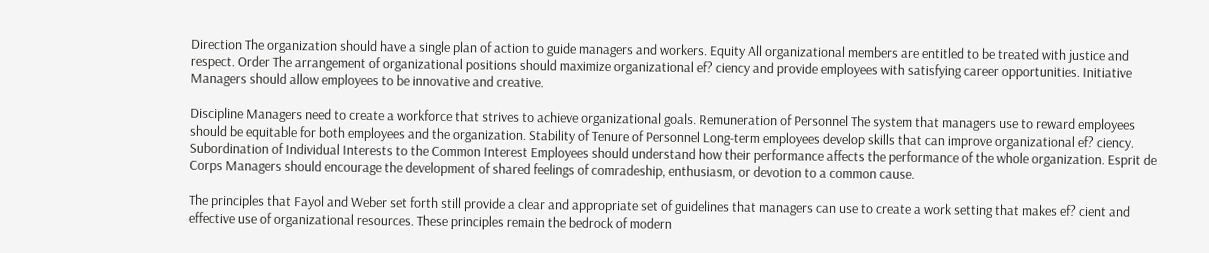Direction The organization should have a single plan of action to guide managers and workers. Equity All organizational members are entitled to be treated with justice and respect. Order The arrangement of organizational positions should maximize organizational ef? ciency and provide employees with satisfying career opportunities. Initiative Managers should allow employees to be innovative and creative.

Discipline Managers need to create a workforce that strives to achieve organizational goals. Remuneration of Personnel The system that managers use to reward employees should be equitable for both employees and the organization. Stability of Tenure of Personnel Long-term employees develop skills that can improve organizational ef? ciency. Subordination of Individual Interests to the Common Interest Employees should understand how their performance affects the performance of the whole organization. Esprit de Corps Managers should encourage the development of shared feelings of comradeship, enthusiasm, or devotion to a common cause.

The principles that Fayol and Weber set forth still provide a clear and appropriate set of guidelines that managers can use to create a work setting that makes ef? cient and effective use of organizational resources. These principles remain the bedrock of modern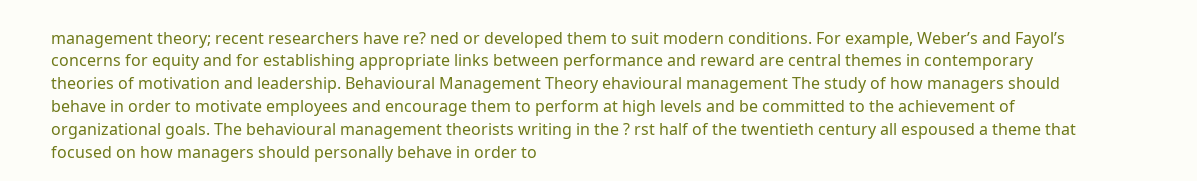management theory; recent researchers have re? ned or developed them to suit modern conditions. For example, Weber’s and Fayol’s concerns for equity and for establishing appropriate links between performance and reward are central themes in contemporary theories of motivation and leadership. Behavioural Management Theory ehavioural management The study of how managers should behave in order to motivate employees and encourage them to perform at high levels and be committed to the achievement of organizational goals. The behavioural management theorists writing in the ? rst half of the twentieth century all espoused a theme that focused on how managers should personally behave in order to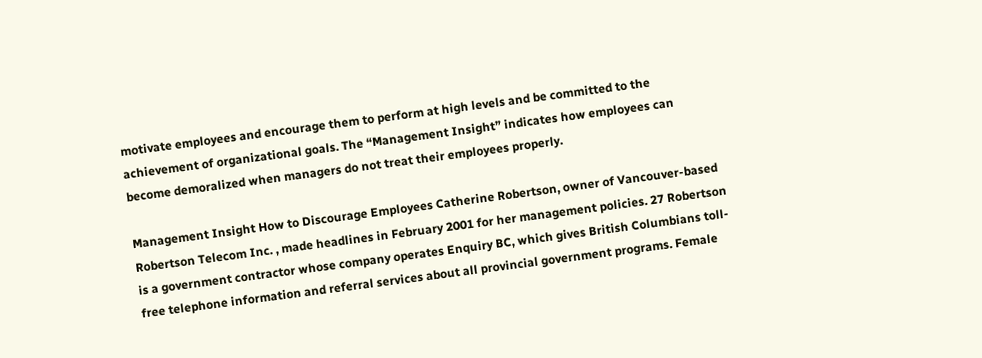motivate employees and encourage them to perform at high levels and be committed to the achievement of organizational goals. The “Management Insight” indicates how employees can become demoralized when managers do not treat their employees properly.

Management Insight How to Discourage Employees Catherine Robertson, owner of Vancouver-based Robertson Telecom Inc. , made headlines in February 2001 for her management policies. 27 Robertson is a government contractor whose company operates Enquiry BC, which gives British Columbians toll-free telephone information and referral services about all provincial government programs. Female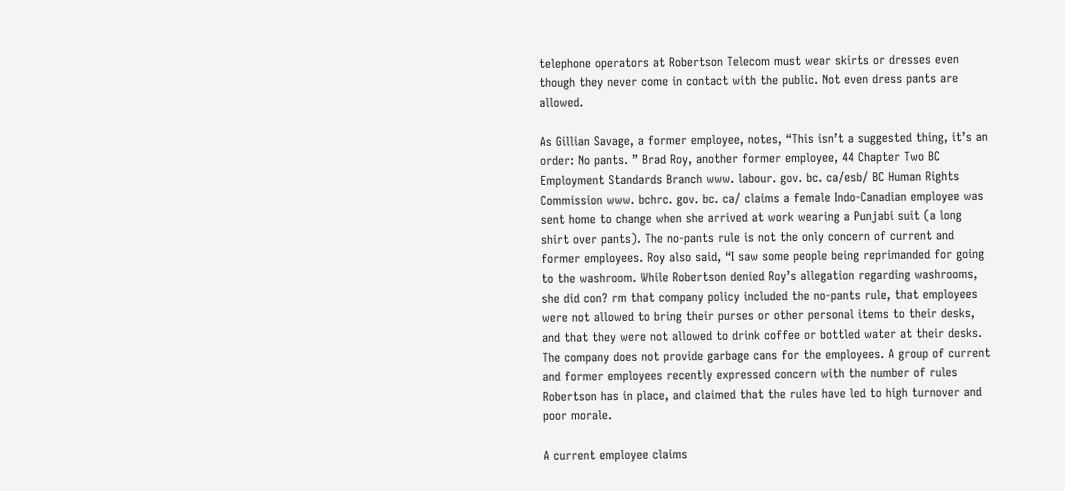telephone operators at Robertson Telecom must wear skirts or dresses even though they never come in contact with the public. Not even dress pants are allowed.

As Gillian Savage, a former employee, notes, “This isn’t a suggested thing, it’s an order: No pants. ” Brad Roy, another former employee, 44 Chapter Two BC Employment Standards Branch www. labour. gov. bc. ca/esb/ BC Human Rights Commission www. bchrc. gov. bc. ca/ claims a female Indo-Canadian employee was sent home to change when she arrived at work wearing a Punjabi suit (a long shirt over pants). The no-pants rule is not the only concern of current and former employees. Roy also said, “I saw some people being reprimanded for going to the washroom. While Robertson denied Roy’s allegation regarding washrooms, she did con? rm that company policy included the no-pants rule, that employees were not allowed to bring their purses or other personal items to their desks, and that they were not allowed to drink coffee or bottled water at their desks. The company does not provide garbage cans for the employees. A group of current and former employees recently expressed concern with the number of rules Robertson has in place, and claimed that the rules have led to high turnover and poor morale.

A current employee claims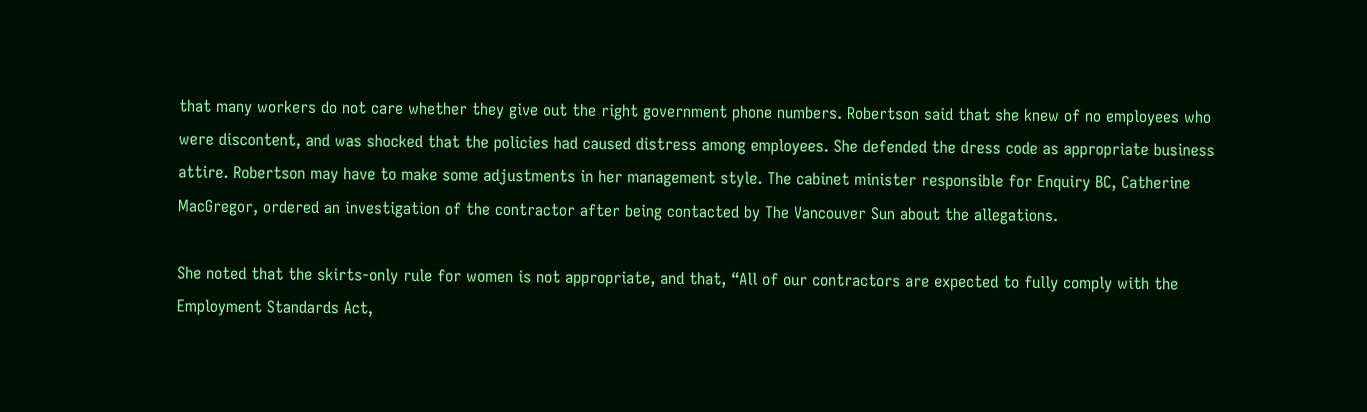that many workers do not care whether they give out the right government phone numbers. Robertson said that she knew of no employees who were discontent, and was shocked that the policies had caused distress among employees. She defended the dress code as appropriate business attire. Robertson may have to make some adjustments in her management style. The cabinet minister responsible for Enquiry BC, Catherine MacGregor, ordered an investigation of the contractor after being contacted by The Vancouver Sun about the allegations.

She noted that the skirts-only rule for women is not appropriate, and that, “All of our contractors are expected to fully comply with the Employment Standards Act,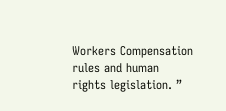Workers Compensation rules and human rights legislation. ”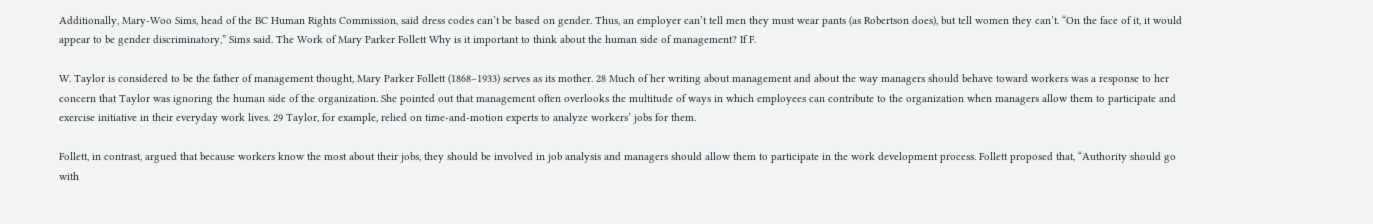Additionally, Mary-Woo Sims, head of the BC Human Rights Commission, said dress codes can’t be based on gender. Thus, an employer can’t tell men they must wear pants (as Robertson does), but tell women they can’t. “On the face of it, it would appear to be gender discriminatory,” Sims said. The Work of Mary Parker Follett Why is it important to think about the human side of management? If F.

W. Taylor is considered to be the father of management thought, Mary Parker Follett (1868–1933) serves as its mother. 28 Much of her writing about management and about the way managers should behave toward workers was a response to her concern that Taylor was ignoring the human side of the organization. She pointed out that management often overlooks the multitude of ways in which employees can contribute to the organization when managers allow them to participate and exercise initiative in their everyday work lives. 29 Taylor, for example, relied on time-and-motion experts to analyze workers’ jobs for them.

Follett, in contrast, argued that because workers know the most about their jobs, they should be involved in job analysis and managers should allow them to participate in the work development process. Follett proposed that, “Authority should go with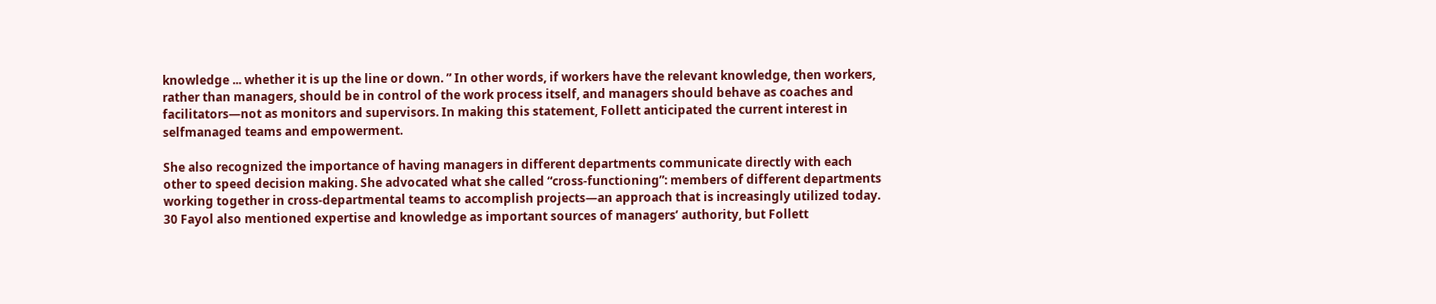knowledge ... whether it is up the line or down. ” In other words, if workers have the relevant knowledge, then workers, rather than managers, should be in control of the work process itself, and managers should behave as coaches and facilitators—not as monitors and supervisors. In making this statement, Follett anticipated the current interest in selfmanaged teams and empowerment.

She also recognized the importance of having managers in different departments communicate directly with each other to speed decision making. She advocated what she called “cross-functioning”: members of different departments working together in cross-departmental teams to accomplish projects—an approach that is increasingly utilized today. 30 Fayol also mentioned expertise and knowledge as important sources of managers’ authority, but Follett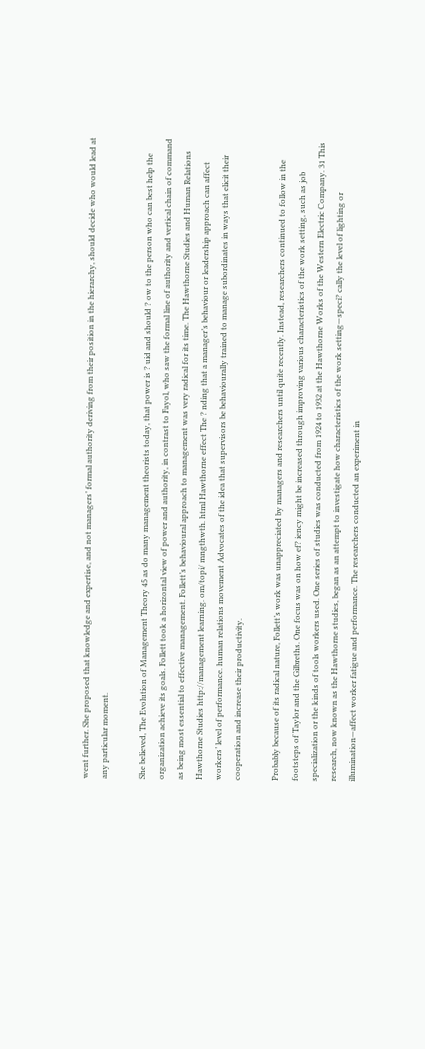went further. She proposed that knowledge and expertise, and not managers’ formal authority deriving from their position in the hierarchy, should decide who would lead at any particular moment.

She believed, The Evolution of Management Theory 45 as do many management theorists today, that power is ? uid and should ? ow to the person who can best help the organization achieve its goals. Follett took a horizontal view of power and authority, in contrast to Fayol, who saw the formal line of authority and vertical chain of command as being most essential to effective management. Follett’s behavioural approach to management was very radical for its time. The Hawthorne Studies and Human Relations Hawthorne Studies http://management learning. om/topi/ mngthwth. html Hawthorne effect The ? nding that a manager’s behaviour or leadership approach can affect workers’ level of performance. human relations movement Advocates of the idea that supervisors be behaviourally trained to manage subordinates in ways that elicit their cooperation and increase their productivity.

Probably because of its radical nature, Follett’s work was unappreciated by managers and researchers until quite recently. Instead, researchers continued to follow in the footsteps of Taylor and the Gilbreths. One focus was on how ef? iency might be increased through improving various characteristics of the work setting, such as job specialization or the kinds of tools workers used. One series of studies was conducted from 1924 to 1932 at the Hawthorne Works of the Western Electric Company. 31 This research, now known as the Hawthorne studies, began as an attempt to investigate how characteristics of the work setting—speci? cally the level of lighting or illumination—affect worker fatigue and performance. The researchers conducted an experiment in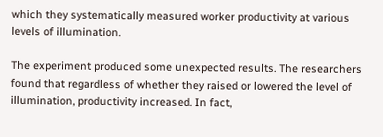which they systematically measured worker productivity at various levels of illumination.

The experiment produced some unexpected results. The researchers found that regardless of whether they raised or lowered the level of illumination, productivity increased. In fact,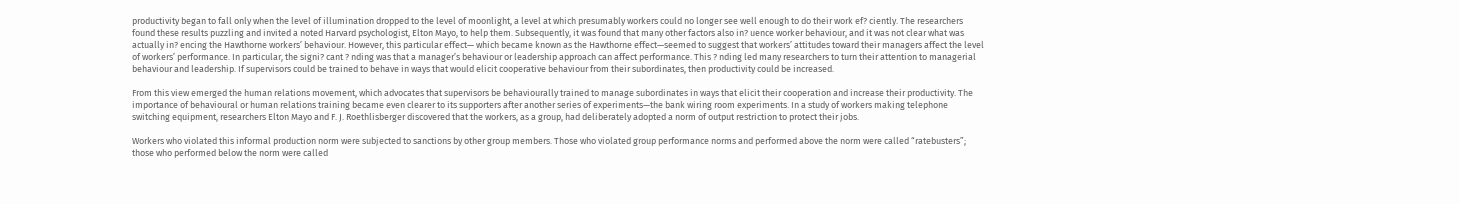productivity began to fall only when the level of illumination dropped to the level of moonlight, a level at which presumably workers could no longer see well enough to do their work ef? ciently. The researchers found these results puzzling and invited a noted Harvard psychologist, Elton Mayo, to help them. Subsequently, it was found that many other factors also in? uence worker behaviour, and it was not clear what was actually in? encing the Hawthorne workers’ behaviour. However, this particular effect— which became known as the Hawthorne effect—seemed to suggest that workers’ attitudes toward their managers affect the level of workers’ performance. In particular, the signi? cant ? nding was that a manager’s behaviour or leadership approach can affect performance. This ? nding led many researchers to turn their attention to managerial behaviour and leadership. If supervisors could be trained to behave in ways that would elicit cooperative behaviour from their subordinates, then productivity could be increased.

From this view emerged the human relations movement, which advocates that supervisors be behaviourally trained to manage subordinates in ways that elicit their cooperation and increase their productivity. The importance of behavioural or human relations training became even clearer to its supporters after another series of experiments—the bank wiring room experiments. In a study of workers making telephone switching equipment, researchers Elton Mayo and F. J. Roethlisberger discovered that the workers, as a group, had deliberately adopted a norm of output restriction to protect their jobs.

Workers who violated this informal production norm were subjected to sanctions by other group members. Those who violated group performance norms and performed above the norm were called “ratebusters”; those who performed below the norm were called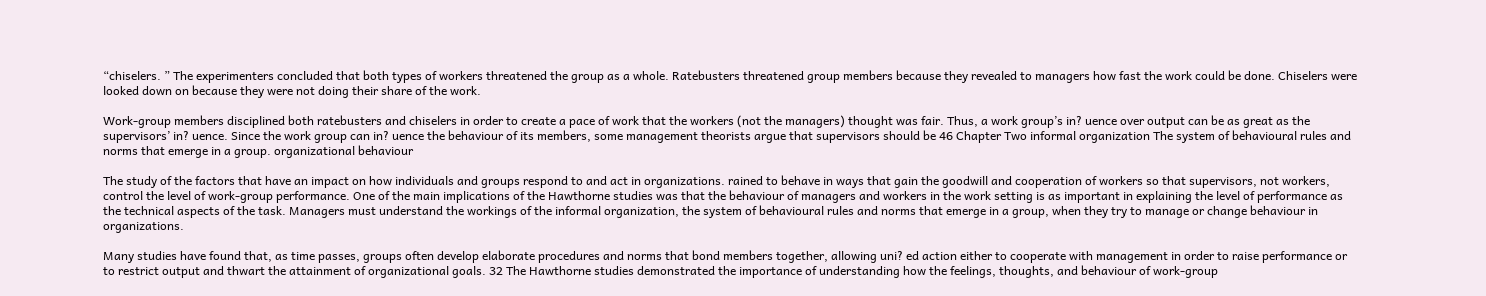“chiselers. ” The experimenters concluded that both types of workers threatened the group as a whole. Ratebusters threatened group members because they revealed to managers how fast the work could be done. Chiselers were looked down on because they were not doing their share of the work.

Work-group members disciplined both ratebusters and chiselers in order to create a pace of work that the workers (not the managers) thought was fair. Thus, a work group’s in? uence over output can be as great as the supervisors’ in? uence. Since the work group can in? uence the behaviour of its members, some management theorists argue that supervisors should be 46 Chapter Two informal organization The system of behavioural rules and norms that emerge in a group. organizational behaviour

The study of the factors that have an impact on how individuals and groups respond to and act in organizations. rained to behave in ways that gain the goodwill and cooperation of workers so that supervisors, not workers, control the level of work-group performance. One of the main implications of the Hawthorne studies was that the behaviour of managers and workers in the work setting is as important in explaining the level of performance as the technical aspects of the task. Managers must understand the workings of the informal organization, the system of behavioural rules and norms that emerge in a group, when they try to manage or change behaviour in organizations.

Many studies have found that, as time passes, groups often develop elaborate procedures and norms that bond members together, allowing uni? ed action either to cooperate with management in order to raise performance or to restrict output and thwart the attainment of organizational goals. 32 The Hawthorne studies demonstrated the importance of understanding how the feelings, thoughts, and behaviour of work-group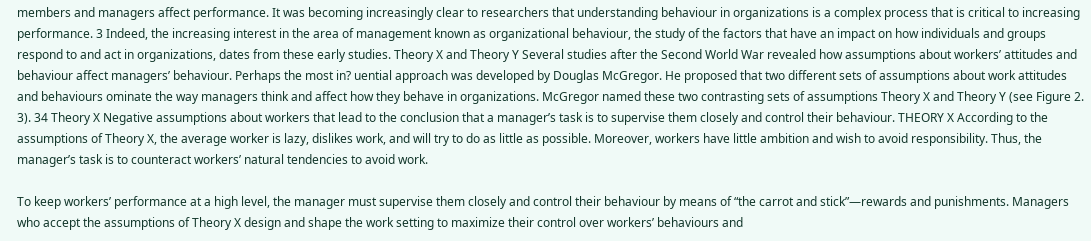members and managers affect performance. It was becoming increasingly clear to researchers that understanding behaviour in organizations is a complex process that is critical to increasing performance. 3 Indeed, the increasing interest in the area of management known as organizational behaviour, the study of the factors that have an impact on how individuals and groups respond to and act in organizations, dates from these early studies. Theory X and Theory Y Several studies after the Second World War revealed how assumptions about workers’ attitudes and behaviour affect managers’ behaviour. Perhaps the most in? uential approach was developed by Douglas McGregor. He proposed that two different sets of assumptions about work attitudes and behaviours ominate the way managers think and affect how they behave in organizations. McGregor named these two contrasting sets of assumptions Theory X and Theory Y (see Figure 2. 3). 34 Theory X Negative assumptions about workers that lead to the conclusion that a manager’s task is to supervise them closely and control their behaviour. THEORY X According to the assumptions of Theory X, the average worker is lazy, dislikes work, and will try to do as little as possible. Moreover, workers have little ambition and wish to avoid responsibility. Thus, the manager’s task is to counteract workers’ natural tendencies to avoid work.

To keep workers’ performance at a high level, the manager must supervise them closely and control their behaviour by means of “the carrot and stick”—rewards and punishments. Managers who accept the assumptions of Theory X design and shape the work setting to maximize their control over workers’ behaviours and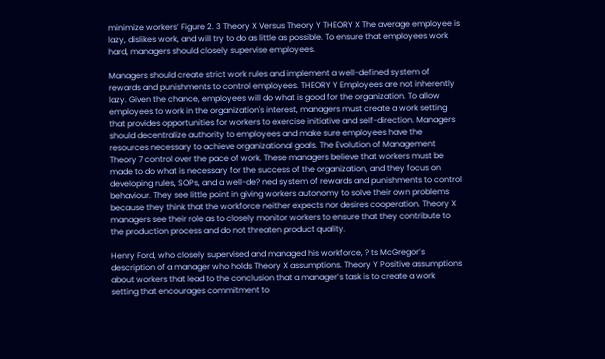minimize workers’ Figure 2. 3 Theory X Versus Theory Y THEORY X The average employee is lazy, dislikes work, and will try to do as little as possible. To ensure that employees work hard, managers should closely supervise employees.

Managers should create strict work rules and implement a well-defined system of rewards and punishments to control employees. THEORY Y Employees are not inherently lazy. Given the chance, employees will do what is good for the organization. To allow employees to work in the organization's interest, managers must create a work setting that provides opportunities for workers to exercise initiative and self-direction. Managers should decentralize authority to employees and make sure employees have the resources necessary to achieve organizational goals. The Evolution of Management Theory 7 control over the pace of work. These managers believe that workers must be made to do what is necessary for the success of the organization, and they focus on developing rules, SOPs, and a well-de? ned system of rewards and punishments to control behaviour. They see little point in giving workers autonomy to solve their own problems because they think that the workforce neither expects nor desires cooperation. Theory X managers see their role as to closely monitor workers to ensure that they contribute to the production process and do not threaten product quality.

Henry Ford, who closely supervised and managed his workforce, ? ts McGregor’s description of a manager who holds Theory X assumptions. Theory Y Positive assumptions about workers that lead to the conclusion that a manager’s task is to create a work setting that encourages commitment to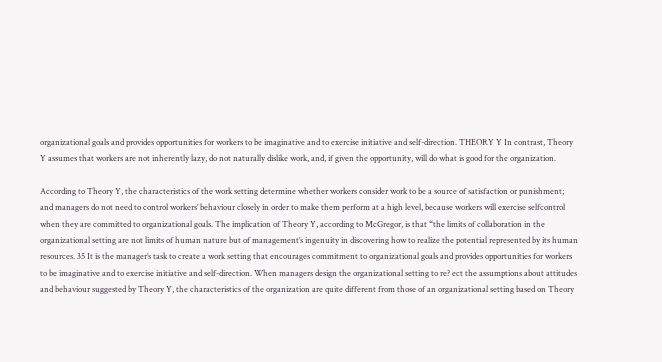organizational goals and provides opportunities for workers to be imaginative and to exercise initiative and self-direction. THEORY Y In contrast, Theory Y assumes that workers are not inherently lazy, do not naturally dislike work, and, if given the opportunity, will do what is good for the organization.

According to Theory Y, the characteristics of the work setting determine whether workers consider work to be a source of satisfaction or punishment; and managers do not need to control workers’ behaviour closely in order to make them perform at a high level, because workers will exercise selfcontrol when they are committed to organizational goals. The implication of Theory Y, according to McGregor, is that “the limits of collaboration in the organizational setting are not limits of human nature but of management’s ingenuity in discovering how to realize the potential represented by its human resources. 35 It is the manager’s task to create a work setting that encourages commitment to organizational goals and provides opportunities for workers to be imaginative and to exercise initiative and self-direction. When managers design the organizational setting to re? ect the assumptions about attitudes and behaviour suggested by Theory Y, the characteristics of the organization are quite different from those of an organizational setting based on Theory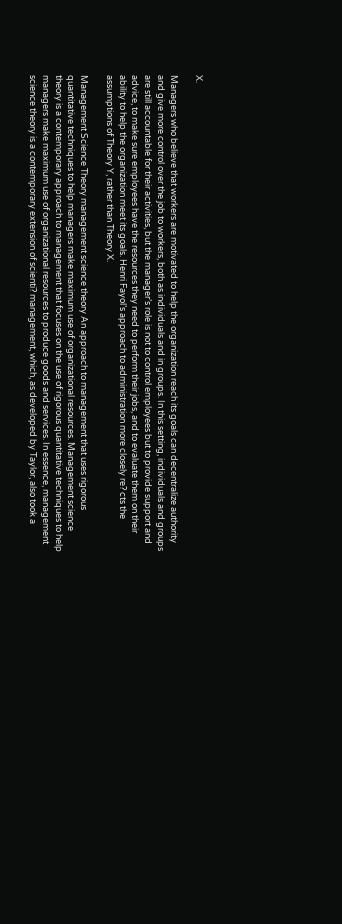X.

Managers who believe that workers are motivated to help the organization reach its goals can decentralize authority and give more control over the job to workers, both as individuals and in groups. In this setting, individuals and groups are still accountable for their activities, but the manager’s role is not to control employees but to provide support and advice, to make sure employees have the resources they need to perform their jobs, and to evaluate them on their ability to help the organization meet its goals. Henri Fayol’s approach to administration more closely re? cts the assumptions of Theory Y, rather than Theory X.

Management Science Theory management science theory An approach to management that uses rigorous quantitative techniques to help managers make maximum use of organizational resources. Management science theory is a contemporary approach to management that focuses on the use of rigorous quantitative techniques to help managers make maximum use of organizational resources to produce goods and services. In essence, management science theory is a contemporary extension of scienti? management, which, as developed by Taylor, also took a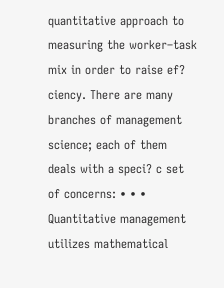quantitative approach to measuring the worker–task mix in order to raise ef? ciency. There are many branches of management science; each of them deals with a speci? c set of concerns: • • • Quantitative management utilizes mathematical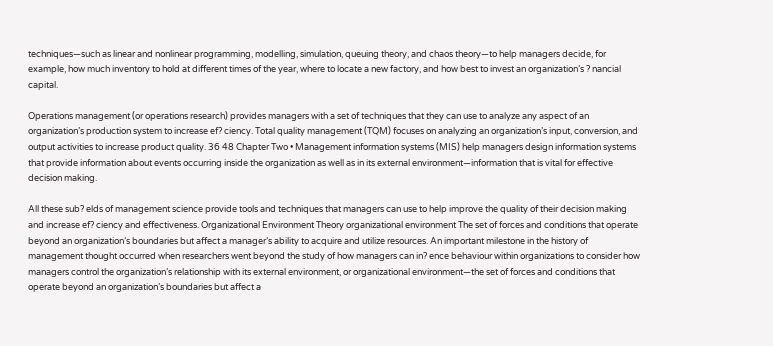techniques—such as linear and nonlinear programming, modelling, simulation, queuing theory, and chaos theory—to help managers decide, for example, how much inventory to hold at different times of the year, where to locate a new factory, and how best to invest an organization’s ? nancial capital.

Operations management (or operations research) provides managers with a set of techniques that they can use to analyze any aspect of an organization’s production system to increase ef? ciency. Total quality management (TQM) focuses on analyzing an organization’s input, conversion, and output activities to increase product quality. 36 48 Chapter Two • Management information systems (MIS) help managers design information systems that provide information about events occurring inside the organization as well as in its external environment—information that is vital for effective decision making.

All these sub? elds of management science provide tools and techniques that managers can use to help improve the quality of their decision making and increase ef? ciency and effectiveness. Organizational Environment Theory organizational environment The set of forces and conditions that operate beyond an organization’s boundaries but affect a manager’s ability to acquire and utilize resources. An important milestone in the history of management thought occurred when researchers went beyond the study of how managers can in? ence behaviour within organizations to consider how managers control the organization’s relationship with its external environment, or organizational environment—the set of forces and conditions that operate beyond an organization’s boundaries but affect a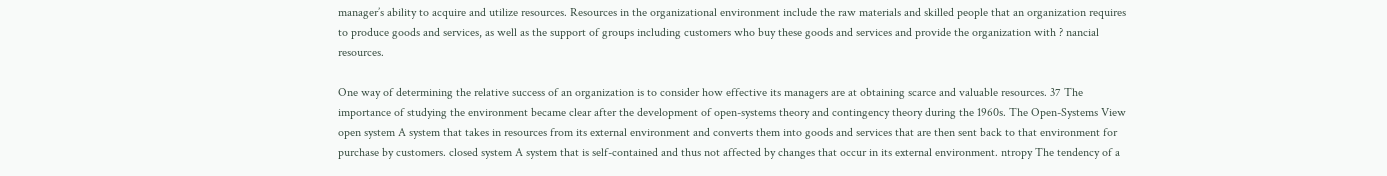manager’s ability to acquire and utilize resources. Resources in the organizational environment include the raw materials and skilled people that an organization requires to produce goods and services, as well as the support of groups including customers who buy these goods and services and provide the organization with ? nancial resources.

One way of determining the relative success of an organization is to consider how effective its managers are at obtaining scarce and valuable resources. 37 The importance of studying the environment became clear after the development of open-systems theory and contingency theory during the 1960s. The Open-Systems View open system A system that takes in resources from its external environment and converts them into goods and services that are then sent back to that environment for purchase by customers. closed system A system that is self-contained and thus not affected by changes that occur in its external environment. ntropy The tendency of a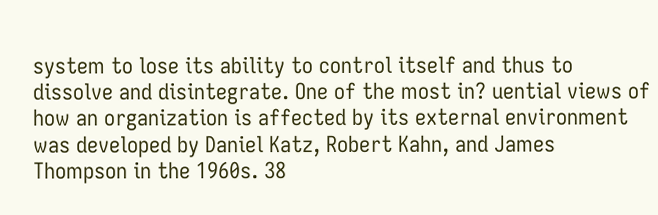system to lose its ability to control itself and thus to dissolve and disintegrate. One of the most in? uential views of how an organization is affected by its external environment was developed by Daniel Katz, Robert Kahn, and James Thompson in the 1960s. 38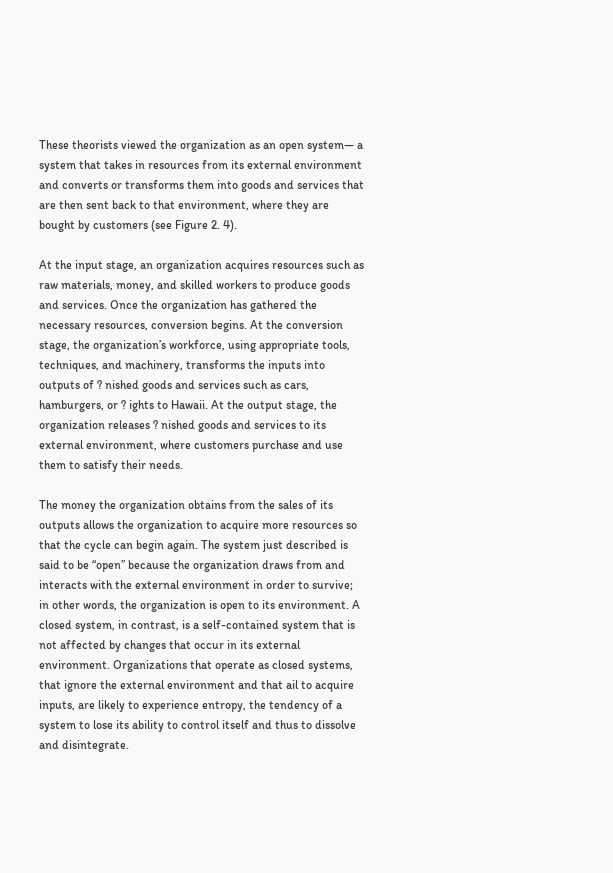These theorists viewed the organization as an open system— a system that takes in resources from its external environment and converts or transforms them into goods and services that are then sent back to that environment, where they are bought by customers (see Figure 2. 4).

At the input stage, an organization acquires resources such as raw materials, money, and skilled workers to produce goods and services. Once the organization has gathered the necessary resources, conversion begins. At the conversion stage, the organization’s workforce, using appropriate tools, techniques, and machinery, transforms the inputs into outputs of ? nished goods and services such as cars, hamburgers, or ? ights to Hawaii. At the output stage, the organization releases ? nished goods and services to its external environment, where customers purchase and use them to satisfy their needs.

The money the organization obtains from the sales of its outputs allows the organization to acquire more resources so that the cycle can begin again. The system just described is said to be “open” because the organization draws from and interacts with the external environment in order to survive; in other words, the organization is open to its environment. A closed system, in contrast, is a self-contained system that is not affected by changes that occur in its external environment. Organizations that operate as closed systems, that ignore the external environment and that ail to acquire inputs, are likely to experience entropy, the tendency of a system to lose its ability to control itself and thus to dissolve and disintegrate.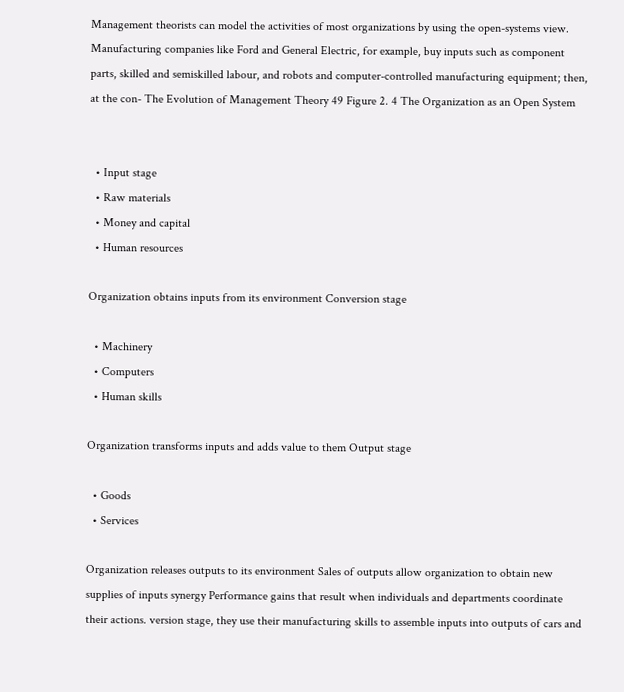Management theorists can model the activities of most organizations by using the open-systems view. Manufacturing companies like Ford and General Electric, for example, buy inputs such as component parts, skilled and semiskilled labour, and robots and computer-controlled manufacturing equipment; then, at the con- The Evolution of Management Theory 49 Figure 2. 4 The Organization as an Open System


  • Input stage
  • Raw materials
  • Money and capital
  • Human resources

Organization obtains inputs from its environment Conversion stage

  • Machinery
  • Computers
  • Human skills

Organization transforms inputs and adds value to them Output stage

  • Goods
  • Services

Organization releases outputs to its environment Sales of outputs allow organization to obtain new supplies of inputs synergy Performance gains that result when individuals and departments coordinate their actions. version stage, they use their manufacturing skills to assemble inputs into outputs of cars and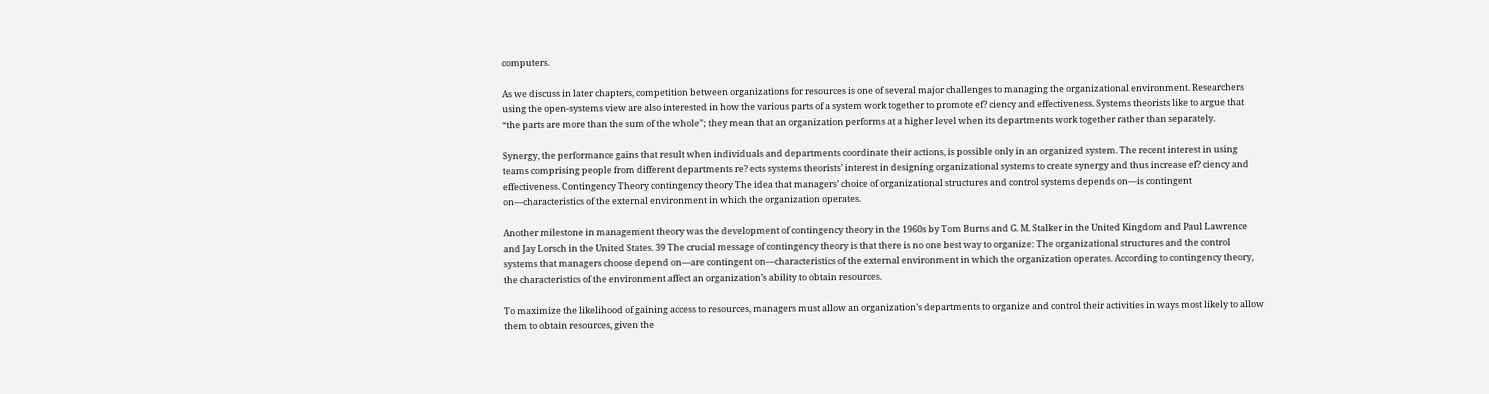computers.

As we discuss in later chapters, competition between organizations for resources is one of several major challenges to managing the organizational environment. Researchers using the open-systems view are also interested in how the various parts of a system work together to promote ef? ciency and effectiveness. Systems theorists like to argue that “the parts are more than the sum of the whole”; they mean that an organization performs at a higher level when its departments work together rather than separately.

Synergy, the performance gains that result when individuals and departments coordinate their actions, is possible only in an organized system. The recent interest in using teams comprising people from different departments re? ects systems theorists’ interest in designing organizational systems to create synergy and thus increase ef? ciency and effectiveness. Contingency Theory contingency theory The idea that managers’ choice of organizational structures and control systems depends on—is contingent on—characteristics of the external environment in which the organization operates.

Another milestone in management theory was the development of contingency theory in the 1960s by Tom Burns and G. M. Stalker in the United Kingdom and Paul Lawrence and Jay Lorsch in the United States. 39 The crucial message of contingency theory is that there is no one best way to organize: The organizational structures and the control systems that managers choose depend on—are contingent on—characteristics of the external environment in which the organization operates. According to contingency theory, the characteristics of the environment affect an organization’s ability to obtain resources.

To maximize the likelihood of gaining access to resources, managers must allow an organization’s departments to organize and control their activities in ways most likely to allow them to obtain resources, given the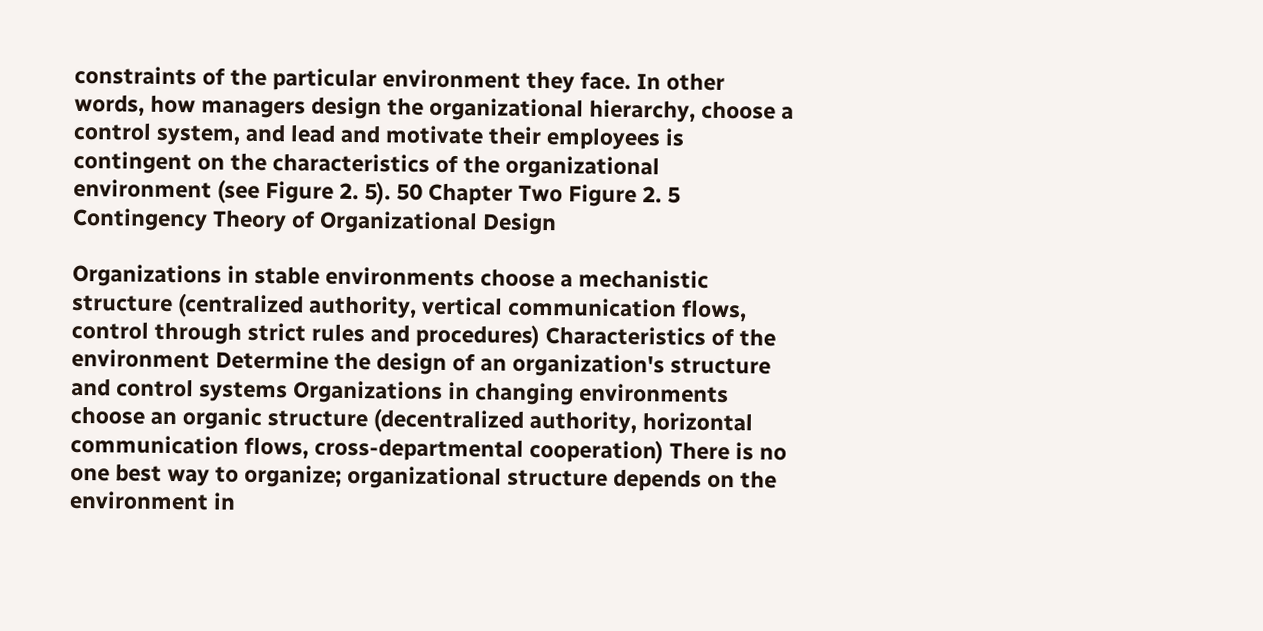constraints of the particular environment they face. In other words, how managers design the organizational hierarchy, choose a control system, and lead and motivate their employees is contingent on the characteristics of the organizational environment (see Figure 2. 5). 50 Chapter Two Figure 2. 5 Contingency Theory of Organizational Design

Organizations in stable environments choose a mechanistic structure (centralized authority, vertical communication flows, control through strict rules and procedures) Characteristics of the environment Determine the design of an organization's structure and control systems Organizations in changing environments choose an organic structure (decentralized authority, horizontal communication flows, cross-departmental cooperation) There is no one best way to organize; organizational structure depends on the environment in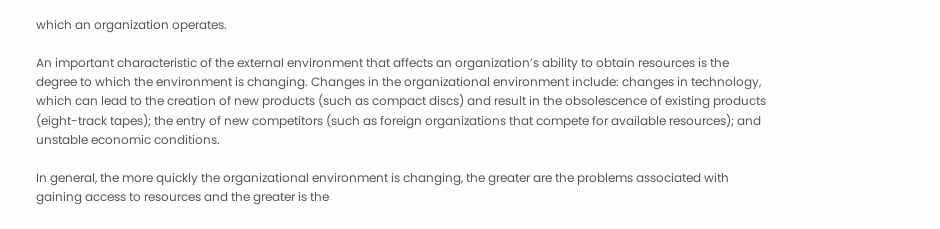which an organization operates.

An important characteristic of the external environment that affects an organization’s ability to obtain resources is the degree to which the environment is changing. Changes in the organizational environment include: changes in technology, which can lead to the creation of new products (such as compact discs) and result in the obsolescence of existing products (eight-track tapes); the entry of new competitors (such as foreign organizations that compete for available resources); and unstable economic conditions.

In general, the more quickly the organizational environment is changing, the greater are the problems associated with gaining access to resources and the greater is the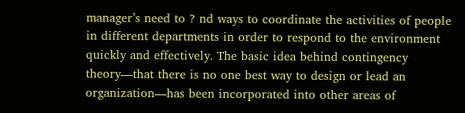manager’s need to ? nd ways to coordinate the activities of people in different departments in order to respond to the environment quickly and effectively. The basic idea behind contingency theory—that there is no one best way to design or lead an organization—has been incorporated into other areas of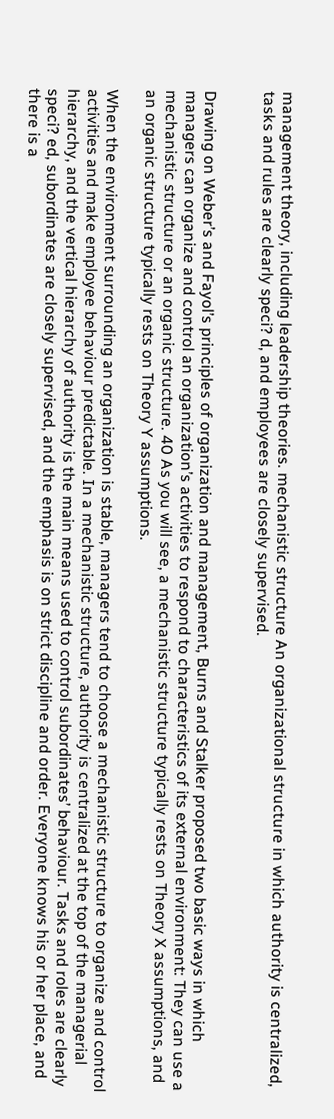management theory, including leadership theories. mechanistic structure An organizational structure in which authority is centralized, tasks and rules are clearly speci? d, and employees are closely supervised.


Drawing on Weber’s and Fayol’s principles of organization and management, Burns and Stalker proposed two basic ways in which managers can organize and control an organization’s activities to respond to characteristics of its external environment: They can use a mechanistic structure or an organic structure. 40 As you will see, a mechanistic structure typically rests on Theory X assumptions, and an organic structure typically rests on Theory Y assumptions.

When the environment surrounding an organization is stable, managers tend to choose a mechanistic structure to organize and control activities and make employee behaviour predictable. In a mechanistic structure, authority is centralized at the top of the managerial hierarchy, and the vertical hierarchy of authority is the main means used to control subordinates’ behaviour. Tasks and roles are clearly speci? ed, subordinates are closely supervised, and the emphasis is on strict discipline and order. Everyone knows his or her place, and there is a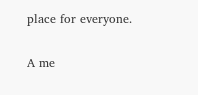place for everyone.

A me